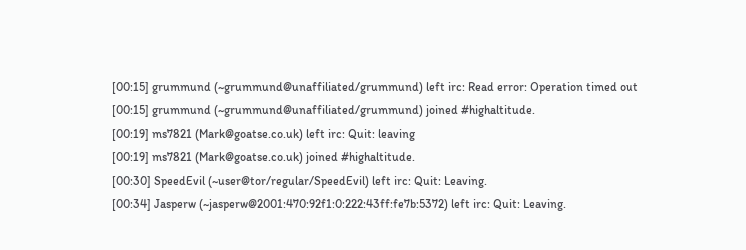[00:15] grummund (~grummund@unaffiliated/grummund) left irc: Read error: Operation timed out
[00:15] grummund (~grummund@unaffiliated/grummund) joined #highaltitude.
[00:19] ms7821 (Mark@goatse.co.uk) left irc: Quit: leaving
[00:19] ms7821 (Mark@goatse.co.uk) joined #highaltitude.
[00:30] SpeedEvil (~user@tor/regular/SpeedEvil) left irc: Quit: Leaving.
[00:34] Jasperw (~jasperw@2001:470:92f1:0:222:43ff:fe7b:5372) left irc: Quit: Leaving.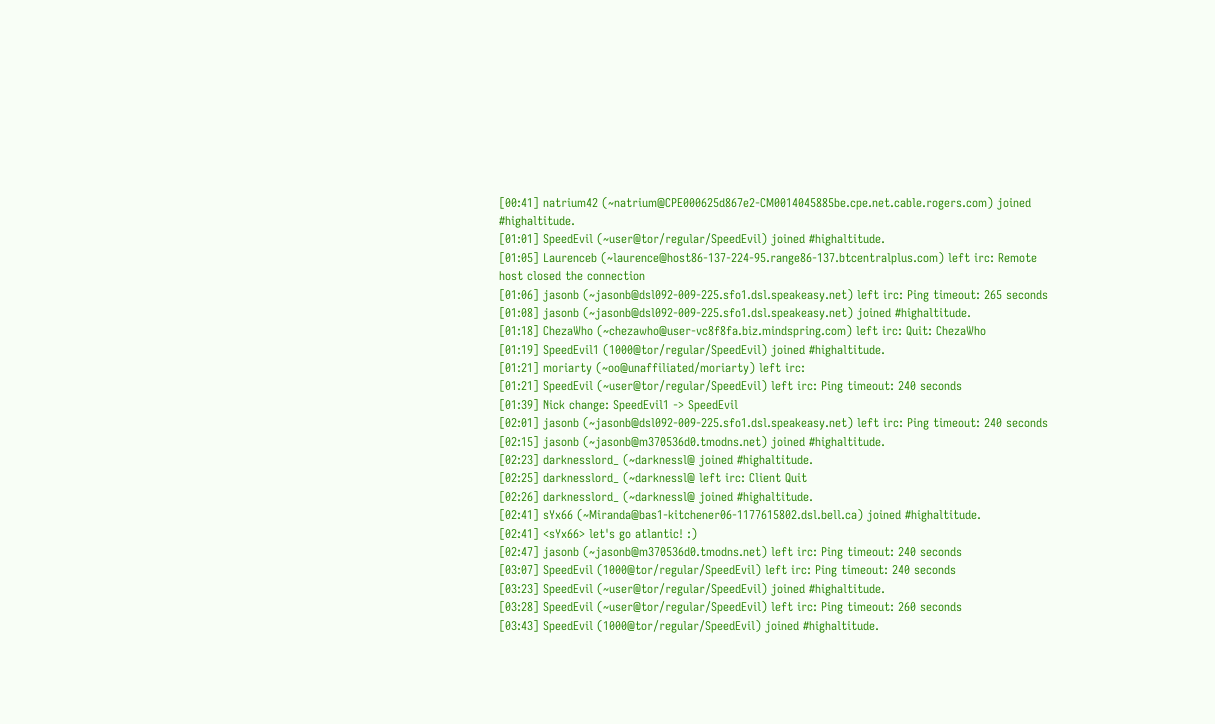[00:41] natrium42 (~natrium@CPE000625d867e2-CM0014045885be.cpe.net.cable.rogers.com) joined #highaltitude.
[01:01] SpeedEvil (~user@tor/regular/SpeedEvil) joined #highaltitude.
[01:05] Laurenceb (~laurence@host86-137-224-95.range86-137.btcentralplus.com) left irc: Remote host closed the connection
[01:06] jasonb (~jasonb@dsl092-009-225.sfo1.dsl.speakeasy.net) left irc: Ping timeout: 265 seconds
[01:08] jasonb (~jasonb@dsl092-009-225.sfo1.dsl.speakeasy.net) joined #highaltitude.
[01:18] ChezaWho (~chezawho@user-vc8f8fa.biz.mindspring.com) left irc: Quit: ChezaWho
[01:19] SpeedEvil1 (1000@tor/regular/SpeedEvil) joined #highaltitude.
[01:21] moriarty (~oo@unaffiliated/moriarty) left irc:
[01:21] SpeedEvil (~user@tor/regular/SpeedEvil) left irc: Ping timeout: 240 seconds
[01:39] Nick change: SpeedEvil1 -> SpeedEvil
[02:01] jasonb (~jasonb@dsl092-009-225.sfo1.dsl.speakeasy.net) left irc: Ping timeout: 240 seconds
[02:15] jasonb (~jasonb@m370536d0.tmodns.net) joined #highaltitude.
[02:23] darknesslord_ (~darknessl@ joined #highaltitude.
[02:25] darknesslord_ (~darknessl@ left irc: Client Quit
[02:26] darknesslord_ (~darknessl@ joined #highaltitude.
[02:41] sYx66 (~Miranda@bas1-kitchener06-1177615802.dsl.bell.ca) joined #highaltitude.
[02:41] <sYx66> let's go atlantic! :)
[02:47] jasonb (~jasonb@m370536d0.tmodns.net) left irc: Ping timeout: 240 seconds
[03:07] SpeedEvil (1000@tor/regular/SpeedEvil) left irc: Ping timeout: 240 seconds
[03:23] SpeedEvil (~user@tor/regular/SpeedEvil) joined #highaltitude.
[03:28] SpeedEvil (~user@tor/regular/SpeedEvil) left irc: Ping timeout: 260 seconds
[03:43] SpeedEvil (1000@tor/regular/SpeedEvil) joined #highaltitude.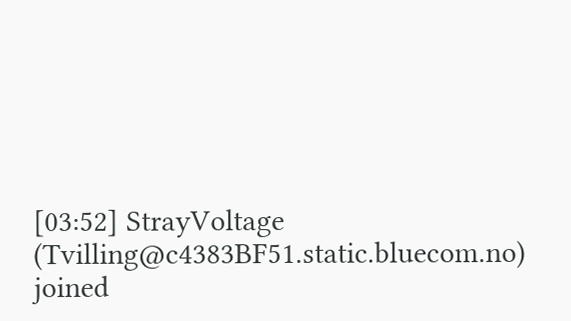[03:52] StrayVoltage (Tvilling@c4383BF51.static.bluecom.no) joined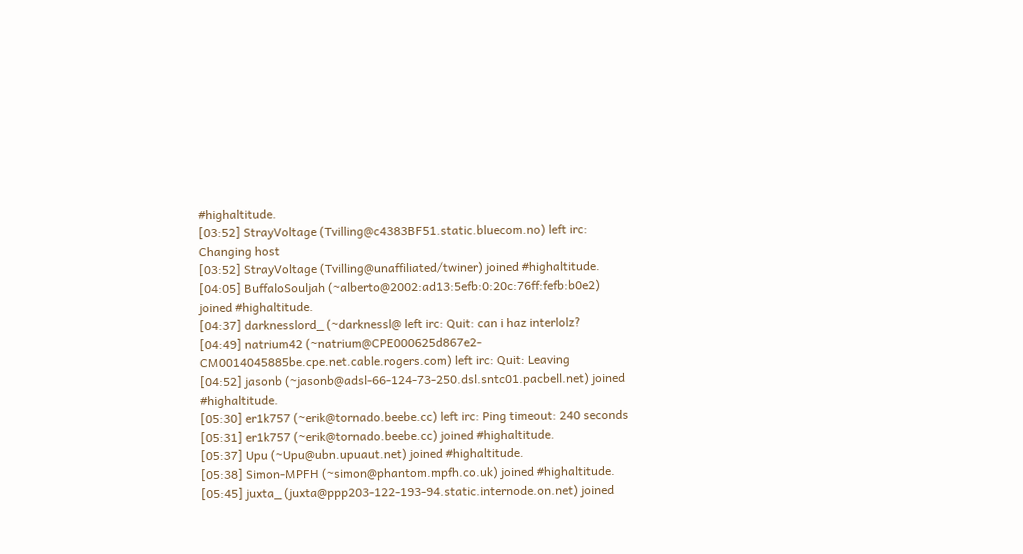#highaltitude.
[03:52] StrayVoltage (Tvilling@c4383BF51.static.bluecom.no) left irc: Changing host
[03:52] StrayVoltage (Tvilling@unaffiliated/twiner) joined #highaltitude.
[04:05] BuffaloSouljah (~alberto@2002:ad13:5efb:0:20c:76ff:fefb:b0e2) joined #highaltitude.
[04:37] darknesslord_ (~darknessl@ left irc: Quit: can i haz interlolz?
[04:49] natrium42 (~natrium@CPE000625d867e2-CM0014045885be.cpe.net.cable.rogers.com) left irc: Quit: Leaving
[04:52] jasonb (~jasonb@adsl-66-124-73-250.dsl.sntc01.pacbell.net) joined #highaltitude.
[05:30] er1k757 (~erik@tornado.beebe.cc) left irc: Ping timeout: 240 seconds
[05:31] er1k757 (~erik@tornado.beebe.cc) joined #highaltitude.
[05:37] Upu (~Upu@ubn.upuaut.net) joined #highaltitude.
[05:38] Simon-MPFH (~simon@phantom.mpfh.co.uk) joined #highaltitude.
[05:45] juxta_ (juxta@ppp203-122-193-94.static.internode.on.net) joined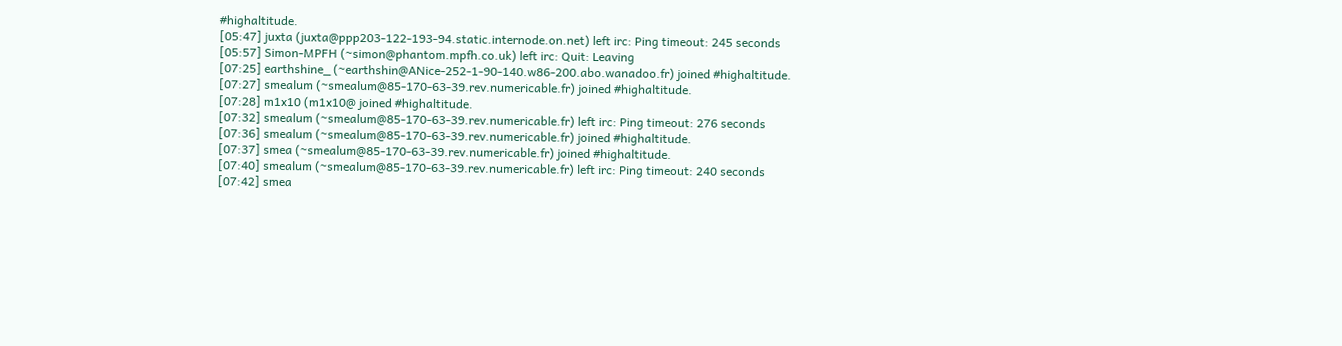#highaltitude.
[05:47] juxta (juxta@ppp203-122-193-94.static.internode.on.net) left irc: Ping timeout: 245 seconds
[05:57] Simon-MPFH (~simon@phantom.mpfh.co.uk) left irc: Quit: Leaving
[07:25] earthshine_ (~earthshin@ANice-252-1-90-140.w86-200.abo.wanadoo.fr) joined #highaltitude.
[07:27] smealum (~smealum@85-170-63-39.rev.numericable.fr) joined #highaltitude.
[07:28] m1x10 (m1x10@ joined #highaltitude.
[07:32] smealum (~smealum@85-170-63-39.rev.numericable.fr) left irc: Ping timeout: 276 seconds
[07:36] smealum (~smealum@85-170-63-39.rev.numericable.fr) joined #highaltitude.
[07:37] smea (~smealum@85-170-63-39.rev.numericable.fr) joined #highaltitude.
[07:40] smealum (~smealum@85-170-63-39.rev.numericable.fr) left irc: Ping timeout: 240 seconds
[07:42] smea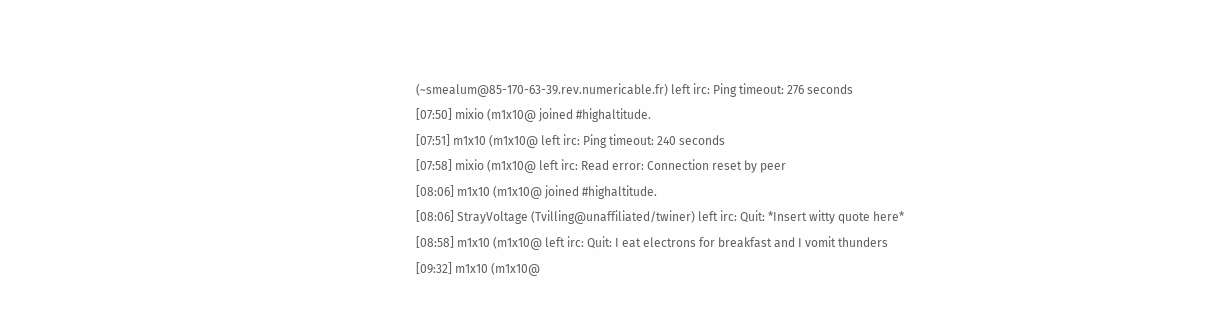(~smealum@85-170-63-39.rev.numericable.fr) left irc: Ping timeout: 276 seconds
[07:50] mixio (m1x10@ joined #highaltitude.
[07:51] m1x10 (m1x10@ left irc: Ping timeout: 240 seconds
[07:58] mixio (m1x10@ left irc: Read error: Connection reset by peer
[08:06] m1x10 (m1x10@ joined #highaltitude.
[08:06] StrayVoltage (Tvilling@unaffiliated/twiner) left irc: Quit: *Insert witty quote here*
[08:58] m1x10 (m1x10@ left irc: Quit: I eat electrons for breakfast and I vomit thunders
[09:32] m1x10 (m1x10@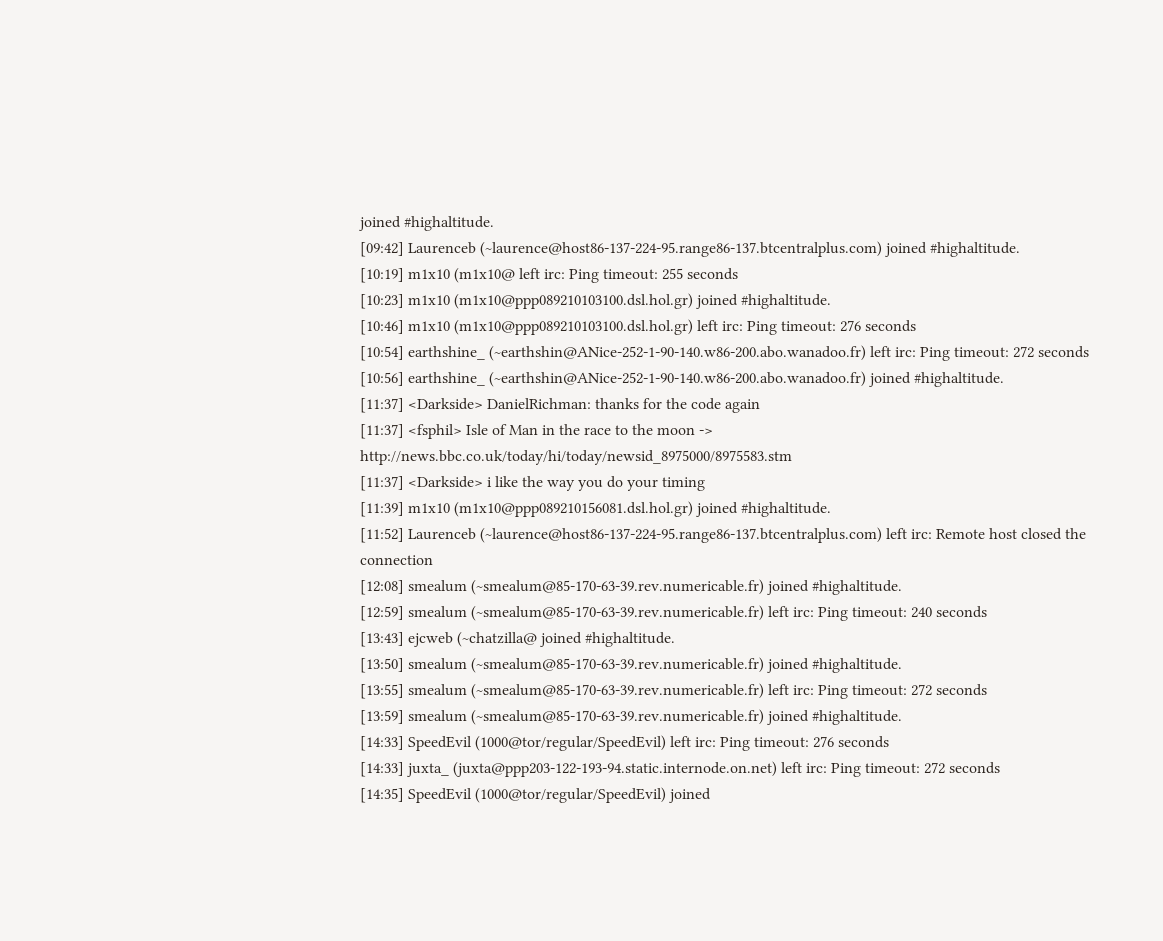joined #highaltitude.
[09:42] Laurenceb (~laurence@host86-137-224-95.range86-137.btcentralplus.com) joined #highaltitude.
[10:19] m1x10 (m1x10@ left irc: Ping timeout: 255 seconds
[10:23] m1x10 (m1x10@ppp089210103100.dsl.hol.gr) joined #highaltitude.
[10:46] m1x10 (m1x10@ppp089210103100.dsl.hol.gr) left irc: Ping timeout: 276 seconds
[10:54] earthshine_ (~earthshin@ANice-252-1-90-140.w86-200.abo.wanadoo.fr) left irc: Ping timeout: 272 seconds
[10:56] earthshine_ (~earthshin@ANice-252-1-90-140.w86-200.abo.wanadoo.fr) joined #highaltitude.
[11:37] <Darkside> DanielRichman: thanks for the code again
[11:37] <fsphil> Isle of Man in the race to the moon -> http://news.bbc.co.uk/today/hi/today/newsid_8975000/8975583.stm
[11:37] <Darkside> i like the way you do your timing
[11:39] m1x10 (m1x10@ppp089210156081.dsl.hol.gr) joined #highaltitude.
[11:52] Laurenceb (~laurence@host86-137-224-95.range86-137.btcentralplus.com) left irc: Remote host closed the connection
[12:08] smealum (~smealum@85-170-63-39.rev.numericable.fr) joined #highaltitude.
[12:59] smealum (~smealum@85-170-63-39.rev.numericable.fr) left irc: Ping timeout: 240 seconds
[13:43] ejcweb (~chatzilla@ joined #highaltitude.
[13:50] smealum (~smealum@85-170-63-39.rev.numericable.fr) joined #highaltitude.
[13:55] smealum (~smealum@85-170-63-39.rev.numericable.fr) left irc: Ping timeout: 272 seconds
[13:59] smealum (~smealum@85-170-63-39.rev.numericable.fr) joined #highaltitude.
[14:33] SpeedEvil (1000@tor/regular/SpeedEvil) left irc: Ping timeout: 276 seconds
[14:33] juxta_ (juxta@ppp203-122-193-94.static.internode.on.net) left irc: Ping timeout: 272 seconds
[14:35] SpeedEvil (1000@tor/regular/SpeedEvil) joined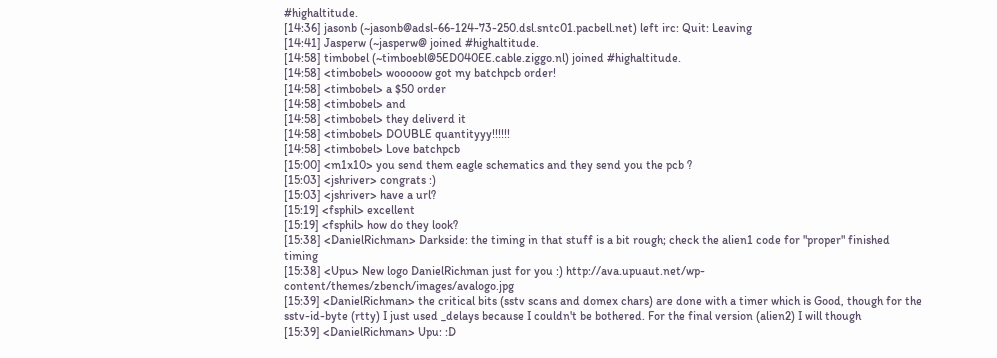#highaltitude.
[14:36] jasonb (~jasonb@adsl-66-124-73-250.dsl.sntc01.pacbell.net) left irc: Quit: Leaving
[14:41] Jasperw (~jasperw@ joined #highaltitude.
[14:58] timbobel (~timboebl@5ED040EE.cable.ziggo.nl) joined #highaltitude.
[14:58] <timbobel> wooooow got my batchpcb order!
[14:58] <timbobel> a $50 order
[14:58] <timbobel> and
[14:58] <timbobel> they deliverd it
[14:58] <timbobel> DOUBLE quantityyy!!!!!!
[14:58] <timbobel> Love batchpcb
[15:00] <m1x10> you send them eagle schematics and they send you the pcb ?
[15:03] <jshriver> congrats :)
[15:03] <jshriver> have a url?
[15:19] <fsphil> excellent
[15:19] <fsphil> how do they look?
[15:38] <DanielRichman> Darkside: the timing in that stuff is a bit rough; check the alien1 code for "proper" finished timing
[15:38] <Upu> New logo DanielRichman just for you :) http://ava.upuaut.net/wp-content/themes/zbench/images/avalogo.jpg
[15:39] <DanielRichman> the critical bits (sstv scans and domex chars) are done with a timer which is Good, though for the sstv-id-byte (rtty) I just used _delays because I couldn't be bothered. For the final version (alien2) I will though
[15:39] <DanielRichman> Upu: :D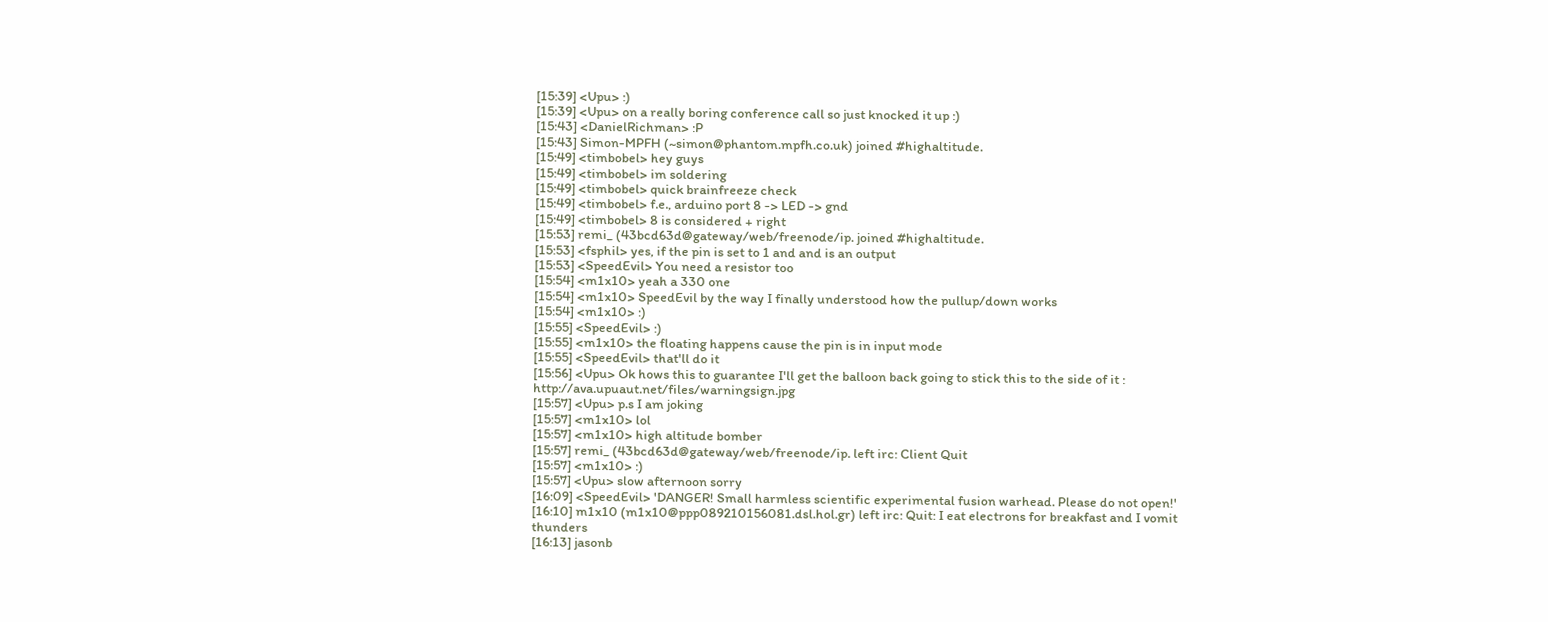[15:39] <Upu> :)
[15:39] <Upu> on a really boring conference call so just knocked it up :)
[15:43] <DanielRichman> :P
[15:43] Simon-MPFH (~simon@phantom.mpfh.co.uk) joined #highaltitude.
[15:49] <timbobel> hey guys
[15:49] <timbobel> im soldering
[15:49] <timbobel> quick brainfreeze check
[15:49] <timbobel> f.e., arduino port 8 -> LED -> gnd
[15:49] <timbobel> 8 is considered + right
[15:53] remi_ (43bcd63d@gateway/web/freenode/ip. joined #highaltitude.
[15:53] <fsphil> yes, if the pin is set to 1 and and is an output
[15:53] <SpeedEvil> You need a resistor too
[15:54] <m1x10> yeah a 330 one
[15:54] <m1x10> SpeedEvil by the way I finally understood how the pullup/down works
[15:54] <m1x10> :)
[15:55] <SpeedEvil> :)
[15:55] <m1x10> the floating happens cause the pin is in input mode
[15:55] <SpeedEvil> that'll do it
[15:56] <Upu> Ok hows this to guarantee I'll get the balloon back going to stick this to the side of it : http://ava.upuaut.net/files/warningsign.jpg
[15:57] <Upu> p.s I am joking
[15:57] <m1x10> lol
[15:57] <m1x10> high altitude bomber
[15:57] remi_ (43bcd63d@gateway/web/freenode/ip. left irc: Client Quit
[15:57] <m1x10> :)
[15:57] <Upu> slow afternoon sorry
[16:09] <SpeedEvil> 'DANGER! Small harmless scientific experimental fusion warhead. Please do not open!'
[16:10] m1x10 (m1x10@ppp089210156081.dsl.hol.gr) left irc: Quit: I eat electrons for breakfast and I vomit thunders
[16:13] jasonb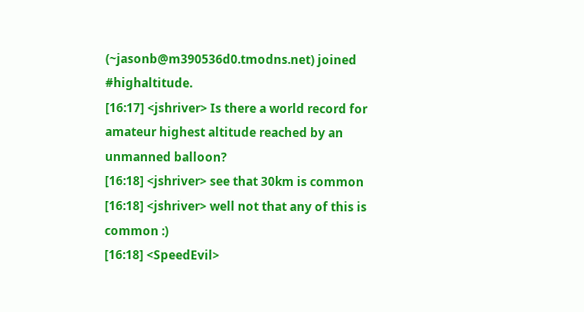(~jasonb@m390536d0.tmodns.net) joined #highaltitude.
[16:17] <jshriver> Is there a world record for amateur highest altitude reached by an unmanned balloon?
[16:18] <jshriver> see that 30km is common
[16:18] <jshriver> well not that any of this is common :)
[16:18] <SpeedEvil>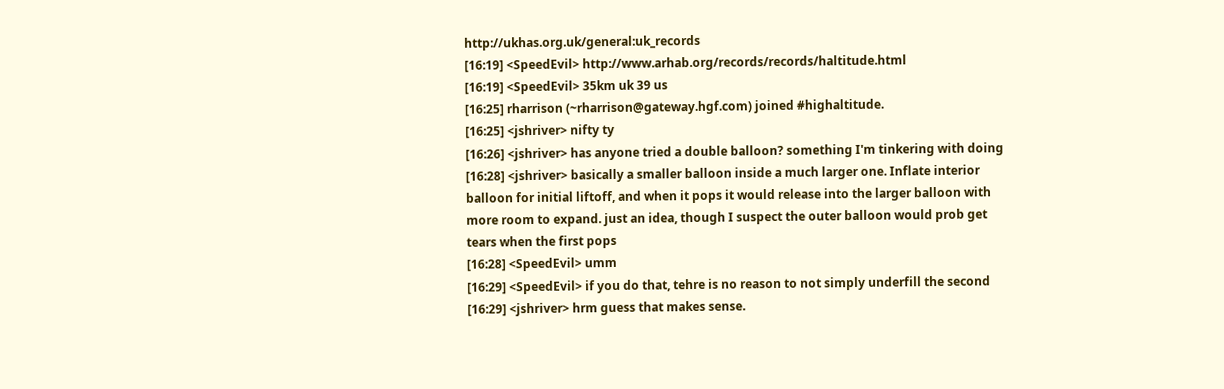http://ukhas.org.uk/general:uk_records
[16:19] <SpeedEvil> http://www.arhab.org/records/records/haltitude.html
[16:19] <SpeedEvil> 35km uk 39 us
[16:25] rharrison (~rharrison@gateway.hgf.com) joined #highaltitude.
[16:25] <jshriver> nifty ty
[16:26] <jshriver> has anyone tried a double balloon? something I'm tinkering with doing
[16:28] <jshriver> basically a smaller balloon inside a much larger one. Inflate interior balloon for initial liftoff, and when it pops it would release into the larger balloon with more room to expand. just an idea, though I suspect the outer balloon would prob get tears when the first pops
[16:28] <SpeedEvil> umm
[16:29] <SpeedEvil> if you do that, tehre is no reason to not simply underfill the second
[16:29] <jshriver> hrm guess that makes sense.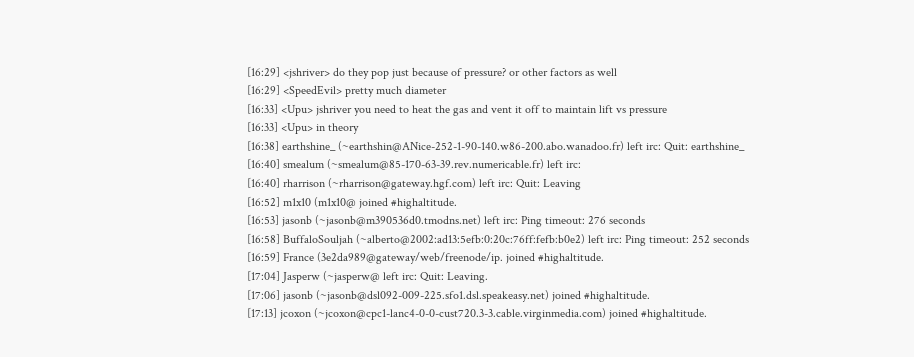[16:29] <jshriver> do they pop just because of pressure? or other factors as well
[16:29] <SpeedEvil> pretty much diameter
[16:33] <Upu> jshriver you need to heat the gas and vent it off to maintain lift vs pressure
[16:33] <Upu> in theory
[16:38] earthshine_ (~earthshin@ANice-252-1-90-140.w86-200.abo.wanadoo.fr) left irc: Quit: earthshine_
[16:40] smealum (~smealum@85-170-63-39.rev.numericable.fr) left irc:
[16:40] rharrison (~rharrison@gateway.hgf.com) left irc: Quit: Leaving
[16:52] m1x10 (m1x10@ joined #highaltitude.
[16:53] jasonb (~jasonb@m390536d0.tmodns.net) left irc: Ping timeout: 276 seconds
[16:58] BuffaloSouljah (~alberto@2002:ad13:5efb:0:20c:76ff:fefb:b0e2) left irc: Ping timeout: 252 seconds
[16:59] France (3e2da989@gateway/web/freenode/ip. joined #highaltitude.
[17:04] Jasperw (~jasperw@ left irc: Quit: Leaving.
[17:06] jasonb (~jasonb@dsl092-009-225.sfo1.dsl.speakeasy.net) joined #highaltitude.
[17:13] jcoxon (~jcoxon@cpc1-lanc4-0-0-cust720.3-3.cable.virginmedia.com) joined #highaltitude.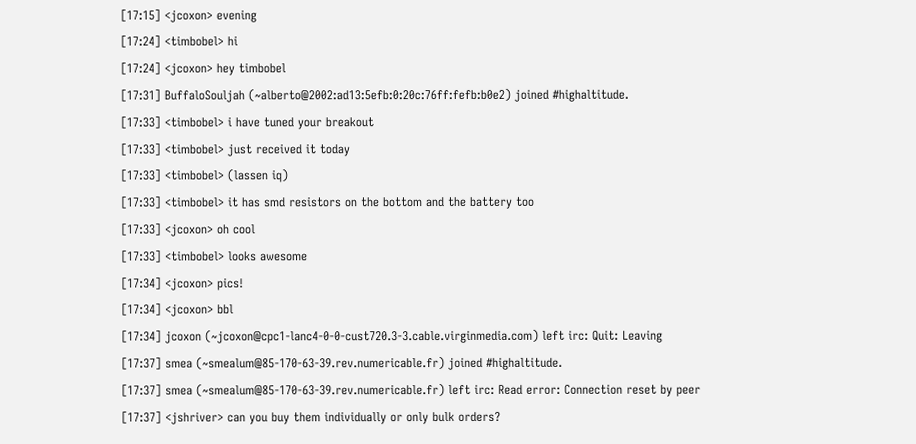[17:15] <jcoxon> evening
[17:24] <timbobel> hi
[17:24] <jcoxon> hey timbobel
[17:31] BuffaloSouljah (~alberto@2002:ad13:5efb:0:20c:76ff:fefb:b0e2) joined #highaltitude.
[17:33] <timbobel> i have tuned your breakout
[17:33] <timbobel> just received it today
[17:33] <timbobel> (lassen iq)
[17:33] <timbobel> it has smd resistors on the bottom and the battery too
[17:33] <jcoxon> oh cool
[17:33] <timbobel> looks awesome
[17:34] <jcoxon> pics!
[17:34] <jcoxon> bbl
[17:34] jcoxon (~jcoxon@cpc1-lanc4-0-0-cust720.3-3.cable.virginmedia.com) left irc: Quit: Leaving
[17:37] smea (~smealum@85-170-63-39.rev.numericable.fr) joined #highaltitude.
[17:37] smea (~smealum@85-170-63-39.rev.numericable.fr) left irc: Read error: Connection reset by peer
[17:37] <jshriver> can you buy them individually or only bulk orders?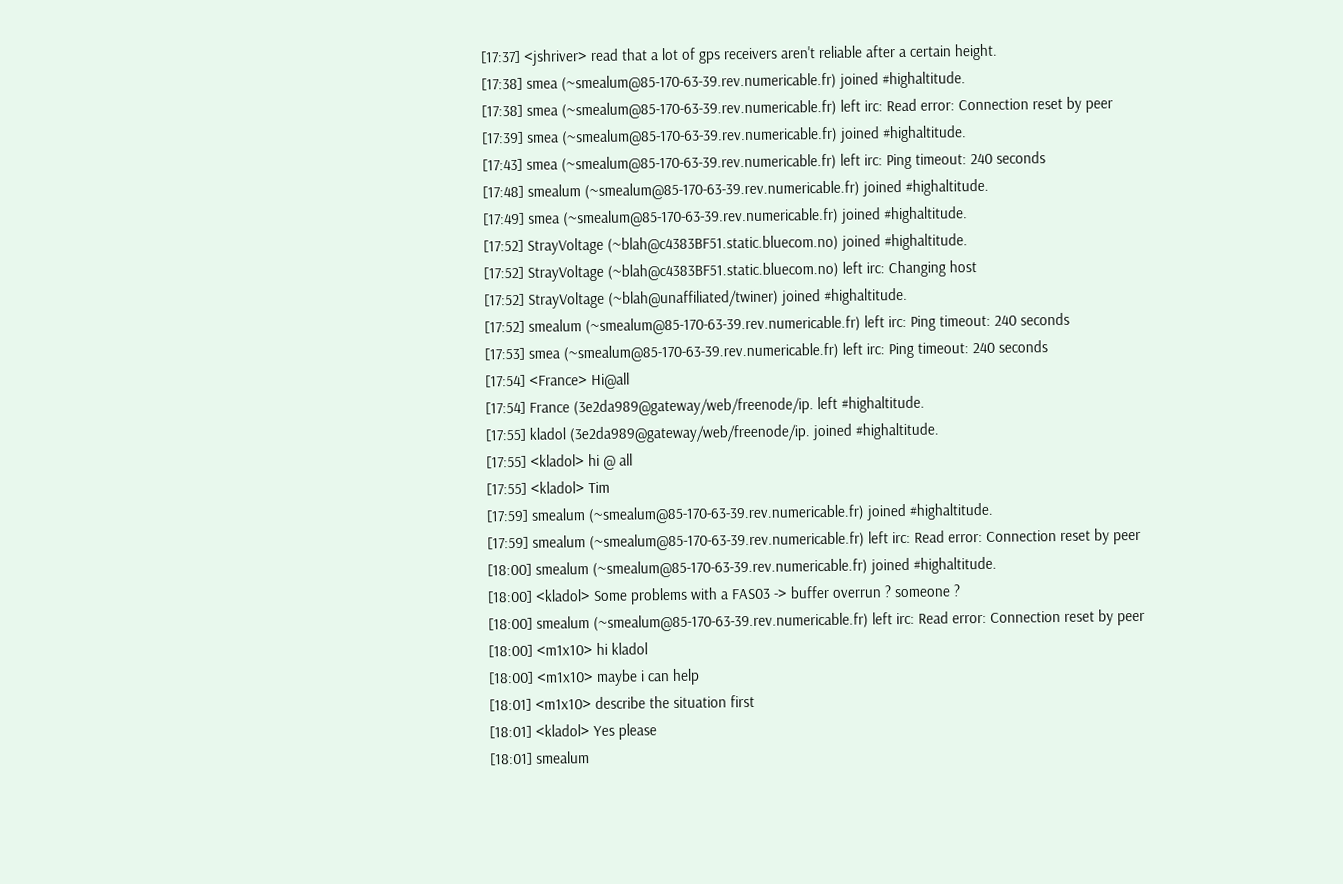[17:37] <jshriver> read that a lot of gps receivers aren't reliable after a certain height.
[17:38] smea (~smealum@85-170-63-39.rev.numericable.fr) joined #highaltitude.
[17:38] smea (~smealum@85-170-63-39.rev.numericable.fr) left irc: Read error: Connection reset by peer
[17:39] smea (~smealum@85-170-63-39.rev.numericable.fr) joined #highaltitude.
[17:43] smea (~smealum@85-170-63-39.rev.numericable.fr) left irc: Ping timeout: 240 seconds
[17:48] smealum (~smealum@85-170-63-39.rev.numericable.fr) joined #highaltitude.
[17:49] smea (~smealum@85-170-63-39.rev.numericable.fr) joined #highaltitude.
[17:52] StrayVoltage (~blah@c4383BF51.static.bluecom.no) joined #highaltitude.
[17:52] StrayVoltage (~blah@c4383BF51.static.bluecom.no) left irc: Changing host
[17:52] StrayVoltage (~blah@unaffiliated/twiner) joined #highaltitude.
[17:52] smealum (~smealum@85-170-63-39.rev.numericable.fr) left irc: Ping timeout: 240 seconds
[17:53] smea (~smealum@85-170-63-39.rev.numericable.fr) left irc: Ping timeout: 240 seconds
[17:54] <France> Hi@all
[17:54] France (3e2da989@gateway/web/freenode/ip. left #highaltitude.
[17:55] kladol (3e2da989@gateway/web/freenode/ip. joined #highaltitude.
[17:55] <kladol> hi @ all
[17:55] <kladol> Tim
[17:59] smealum (~smealum@85-170-63-39.rev.numericable.fr) joined #highaltitude.
[17:59] smealum (~smealum@85-170-63-39.rev.numericable.fr) left irc: Read error: Connection reset by peer
[18:00] smealum (~smealum@85-170-63-39.rev.numericable.fr) joined #highaltitude.
[18:00] <kladol> Some problems with a FAS03 -> buffer overrun ? someone ?
[18:00] smealum (~smealum@85-170-63-39.rev.numericable.fr) left irc: Read error: Connection reset by peer
[18:00] <m1x10> hi kladol
[18:00] <m1x10> maybe i can help
[18:01] <m1x10> describe the situation first
[18:01] <kladol> Yes please
[18:01] smealum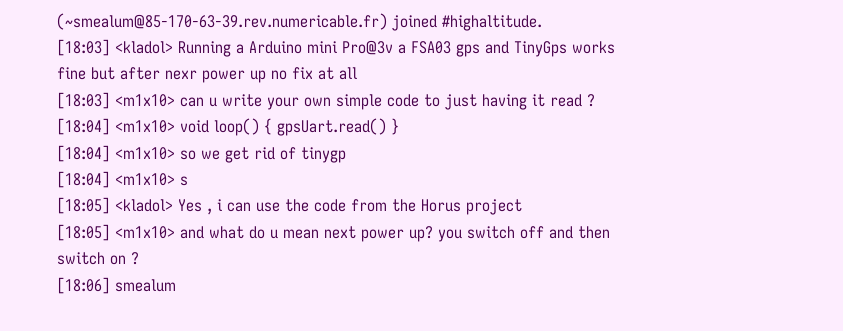(~smealum@85-170-63-39.rev.numericable.fr) joined #highaltitude.
[18:03] <kladol> Running a Arduino mini Pro@3v a FSA03 gps and TinyGps works fine but after nexr power up no fix at all
[18:03] <m1x10> can u write your own simple code to just having it read ?
[18:04] <m1x10> void loop() { gpsUart.read() }
[18:04] <m1x10> so we get rid of tinygp
[18:04] <m1x10> s
[18:05] <kladol> Yes , i can use the code from the Horus project
[18:05] <m1x10> and what do u mean next power up? you switch off and then switch on ?
[18:06] smealum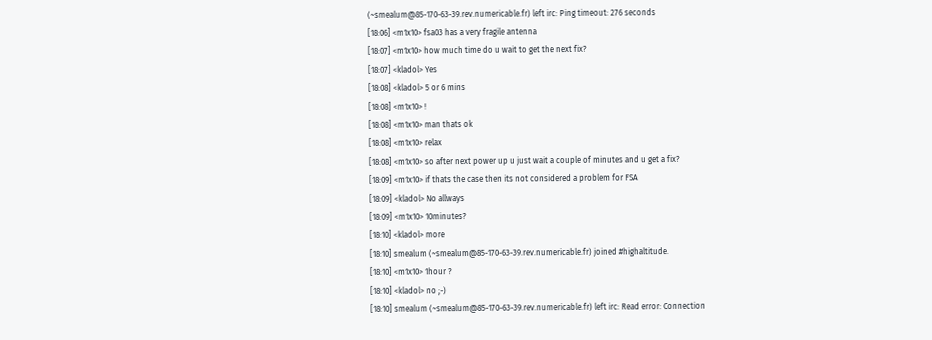(~smealum@85-170-63-39.rev.numericable.fr) left irc: Ping timeout: 276 seconds
[18:06] <m1x10> fsa03 has a very fragile antenna
[18:07] <m1x10> how much time do u wait to get the next fix?
[18:07] <kladol> Yes
[18:08] <kladol> 5 or 6 mins
[18:08] <m1x10> !
[18:08] <m1x10> man thats ok
[18:08] <m1x10> relax
[18:08] <m1x10> so after next power up u just wait a couple of minutes and u get a fix?
[18:09] <m1x10> if thats the case then its not considered a problem for FSA
[18:09] <kladol> No allways
[18:09] <m1x10> 10minutes?
[18:10] <kladol> more
[18:10] smealum (~smealum@85-170-63-39.rev.numericable.fr) joined #highaltitude.
[18:10] <m1x10> 1hour ?
[18:10] <kladol> no ;-)
[18:10] smealum (~smealum@85-170-63-39.rev.numericable.fr) left irc: Read error: Connection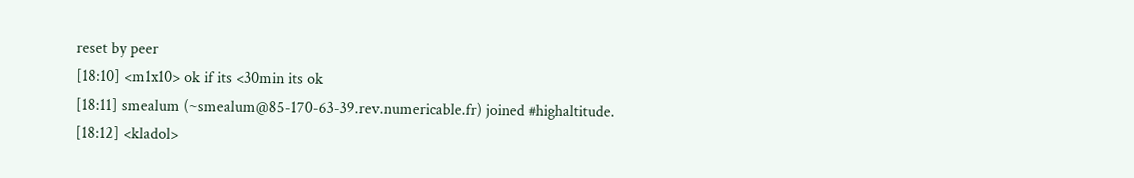reset by peer
[18:10] <m1x10> ok if its <30min its ok
[18:11] smealum (~smealum@85-170-63-39.rev.numericable.fr) joined #highaltitude.
[18:12] <kladol>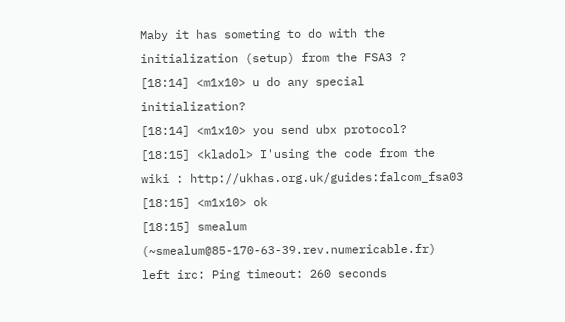Maby it has someting to do with the initialization (setup) from the FSA3 ?
[18:14] <m1x10> u do any special initialization?
[18:14] <m1x10> you send ubx protocol?
[18:15] <kladol> I'using the code from the wiki : http://ukhas.org.uk/guides:falcom_fsa03
[18:15] <m1x10> ok
[18:15] smealum (~smealum@85-170-63-39.rev.numericable.fr) left irc: Ping timeout: 260 seconds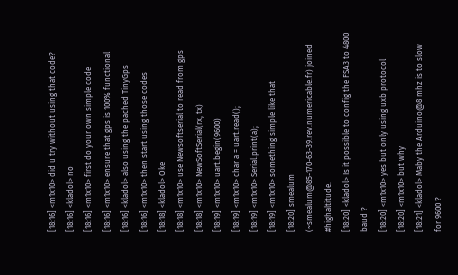[18:16] <m1x10> did u try without using that code?
[18:16] <kladol> no
[18:16] <m1x10> first do your own simple code
[18:16] <m1x10> ensure that gps is 100% functional
[18:16] <kladol> also using the pached TinyGps
[18:16] <m1x10> then start using those codes
[18:18] <kladol> Oke
[18:18] <m1x10> use Newsoftserial to read from gps
[18:18] <m1x10> NewSoftSerial(rx, tx)
[18:19] <m1x10> uart.begin(9600)
[18:19] <m1x10> char a = uart.read();
[18:19] <m1x10> Serial.print(a);
[18:19] <m1x10> something simple like that
[18:20] smealum (~smealum@85-170-63-39.rev.numericable.fr) joined #highaltitude.
[18:20] <kladol> Is it possible to config the FSA3 to 4800 baud ?
[18:20] <m1x10> yes but only using uxb protocol
[18:20] <m1x10> but why
[18:21] <kladol> Maby the Arduino@8 mhz is to slow for 9600 ?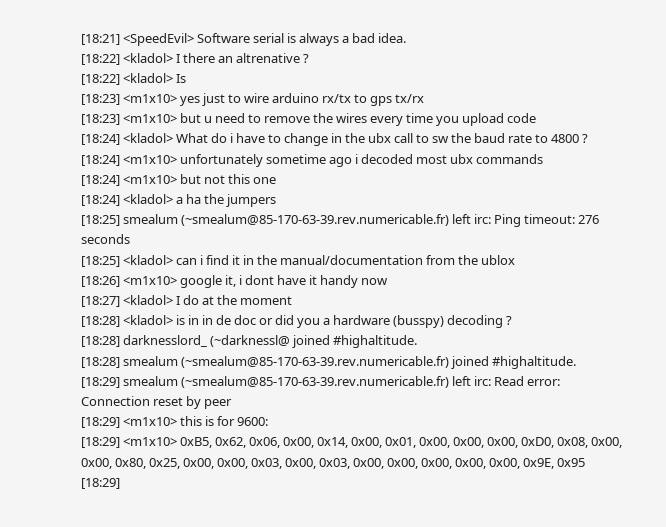[18:21] <SpeedEvil> Software serial is always a bad idea.
[18:22] <kladol> I there an altrenative ?
[18:22] <kladol> Is
[18:23] <m1x10> yes just to wire arduino rx/tx to gps tx/rx
[18:23] <m1x10> but u need to remove the wires every time you upload code
[18:24] <kladol> What do i have to change in the ubx call to sw the baud rate to 4800 ?
[18:24] <m1x10> unfortunately sometime ago i decoded most ubx commands
[18:24] <m1x10> but not this one
[18:24] <kladol> a ha the jumpers
[18:25] smealum (~smealum@85-170-63-39.rev.numericable.fr) left irc: Ping timeout: 276 seconds
[18:25] <kladol> can i find it in the manual/documentation from the ublox
[18:26] <m1x10> google it, i dont have it handy now
[18:27] <kladol> I do at the moment
[18:28] <kladol> is in in de doc or did you a hardware (busspy) decoding ?
[18:28] darknesslord_ (~darknessl@ joined #highaltitude.
[18:28] smealum (~smealum@85-170-63-39.rev.numericable.fr) joined #highaltitude.
[18:29] smealum (~smealum@85-170-63-39.rev.numericable.fr) left irc: Read error: Connection reset by peer
[18:29] <m1x10> this is for 9600:
[18:29] <m1x10> 0xB5, 0x62, 0x06, 0x00, 0x14, 0x00, 0x01, 0x00, 0x00, 0x00, 0xD0, 0x08, 0x00, 0x00, 0x80, 0x25, 0x00, 0x00, 0x03, 0x00, 0x03, 0x00, 0x00, 0x00, 0x00, 0x00, 0x9E, 0x95
[18:29]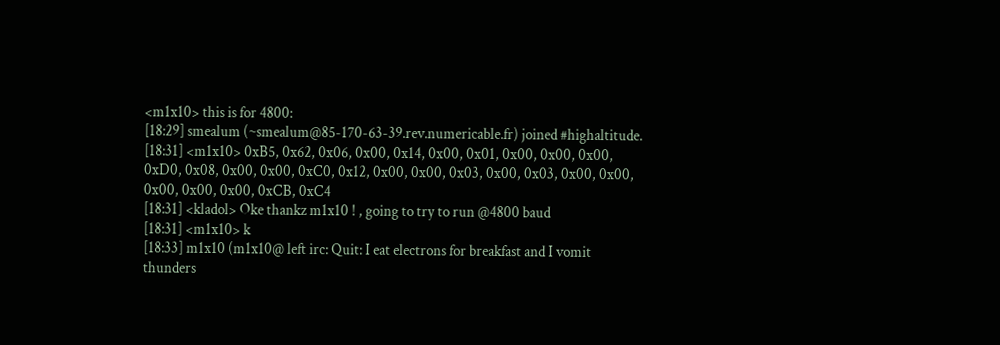<m1x10> this is for 4800:
[18:29] smealum (~smealum@85-170-63-39.rev.numericable.fr) joined #highaltitude.
[18:31] <m1x10> 0xB5, 0x62, 0x06, 0x00, 0x14, 0x00, 0x01, 0x00, 0x00, 0x00, 0xD0, 0x08, 0x00, 0x00, 0xC0, 0x12, 0x00, 0x00, 0x03, 0x00, 0x03, 0x00, 0x00, 0x00, 0x00, 0x00, 0xCB, 0xC4
[18:31] <kladol> Oke thankz m1x10 ! , going to try to run @4800 baud
[18:31] <m1x10> k
[18:33] m1x10 (m1x10@ left irc: Quit: I eat electrons for breakfast and I vomit thunders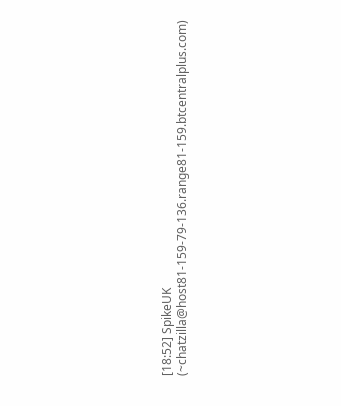[18:52] SpikeUK (~chatzilla@host81-159-79-136.range81-159.btcentralplus.com)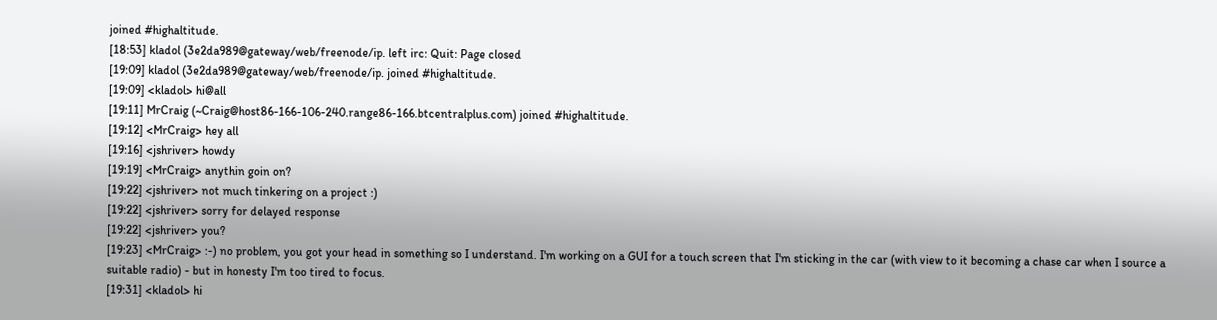joined #highaltitude.
[18:53] kladol (3e2da989@gateway/web/freenode/ip. left irc: Quit: Page closed
[19:09] kladol (3e2da989@gateway/web/freenode/ip. joined #highaltitude.
[19:09] <kladol> hi@all
[19:11] MrCraig (~Craig@host86-166-106-240.range86-166.btcentralplus.com) joined #highaltitude.
[19:12] <MrCraig> hey all
[19:16] <jshriver> howdy
[19:19] <MrCraig> anythin goin on?
[19:22] <jshriver> not much tinkering on a project :)
[19:22] <jshriver> sorry for delayed response
[19:22] <jshriver> you?
[19:23] <MrCraig> :-) no problem, you got your head in something so I understand. I'm working on a GUI for a touch screen that I'm sticking in the car (with view to it becoming a chase car when I source a suitable radio) - but in honesty I'm too tired to focus.
[19:31] <kladol> hi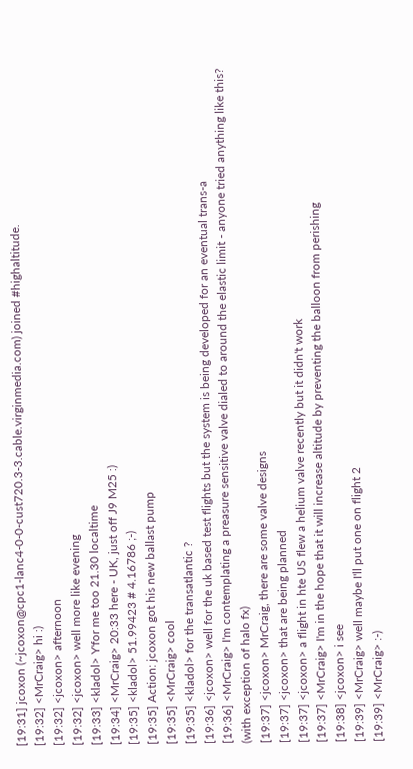[19:31] jcoxon (~jcoxon@cpc1-lanc4-0-0-cust720.3-3.cable.virginmedia.com) joined #highaltitude.
[19:32] <MrCraig> hi :)
[19:32] <jcoxon> afternoon
[19:32] <jcoxon> well more like evening
[19:33] <kladol> Y'for me too 21.30 localtime
[19:34] <MrCraig> 20:33 here - UK, just off J9 M25 :)
[19:35] <kladol> 51.99423 # 4.16786 ;-)
[19:35] Action: jcoxon got his new ballast pump
[19:35] <MrCraig> cool
[19:35] <kladol> for the transatlantic ?
[19:36] <jcoxon> well for the uk based test flights but the system is being developed for an eventual trans-a
[19:36] <MrCraig> I'm contemplating a preasure sensitive valve dialed to around the elastic limit - anyone tried anything like this? (with exception of halo fx)
[19:37] <jcoxon> MrCraig, there are some valve designs
[19:37] <jcoxon> that are being planned
[19:37] <jcoxon> a flight in hte US flew a helium valve recently but it didn't work
[19:37] <MrCraig> I'm in the hope that it will increase altitude by preventing the balloon from perishing
[19:38] <jcoxon> i see
[19:39] <MrCraig> well maybe I'll put one on flight 2
[19:39] <MrCraig> :-)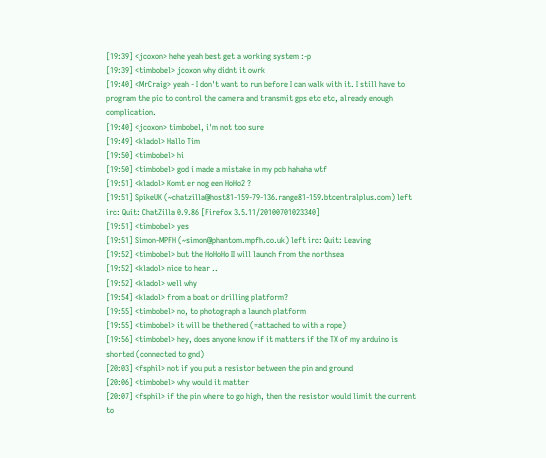[19:39] <jcoxon> hehe yeah best get a working system :-p
[19:39] <timbobel> jcoxon why didnt it owrk
[19:40] <MrCraig> yeah - I don't want to run before I can walk with it. I still have to program the pic to control the camera and transmit gps etc etc, already enough complication.
[19:40] <jcoxon> timbobel, i'm not too sure
[19:49] <kladol> Hallo Tim
[19:50] <timbobel> hi
[19:50] <timbobel> god i made a mistake in my pcb hahaha wtf
[19:51] <kladol> Komt er nog een HoHo2 ?
[19:51] SpikeUK (~chatzilla@host81-159-79-136.range81-159.btcentralplus.com) left irc: Quit: ChatZilla 0.9.86 [Firefox 3.5.11/20100701023340]
[19:51] <timbobel> yes
[19:51] Simon-MPFH (~simon@phantom.mpfh.co.uk) left irc: Quit: Leaving
[19:52] <timbobel> but the HoHoHo II will launch from the northsea
[19:52] <kladol> nice to hear ..
[19:52] <kladol> well why
[19:54] <kladol> from a boat or drilling platform?
[19:55] <timbobel> no, to photograph a launch platform
[19:55] <timbobel> it will be thethered (=attached to with a rope)
[19:56] <timbobel> hey, does anyone know if it matters if the TX of my arduino is shorted (connected to gnd)
[20:03] <fsphil> not if you put a resistor between the pin and ground
[20:06] <timbobel> why would it matter
[20:07] <fsphil> if the pin where to go high, then the resistor would limit the current to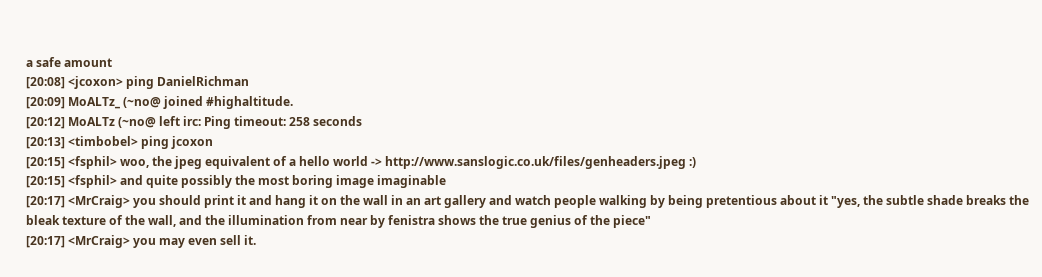a safe amount
[20:08] <jcoxon> ping DanielRichman
[20:09] MoALTz_ (~no@ joined #highaltitude.
[20:12] MoALTz (~no@ left irc: Ping timeout: 258 seconds
[20:13] <timbobel> ping jcoxon
[20:15] <fsphil> woo, the jpeg equivalent of a hello world -> http://www.sanslogic.co.uk/files/genheaders.jpeg :)
[20:15] <fsphil> and quite possibly the most boring image imaginable
[20:17] <MrCraig> you should print it and hang it on the wall in an art gallery and watch people walking by being pretentious about it "yes, the subtle shade breaks the bleak texture of the wall, and the illumination from near by fenistra shows the true genius of the piece"
[20:17] <MrCraig> you may even sell it.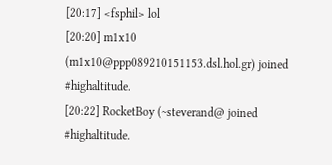[20:17] <fsphil> lol
[20:20] m1x10 (m1x10@ppp089210151153.dsl.hol.gr) joined #highaltitude.
[20:22] RocketBoy (~steverand@ joined #highaltitude.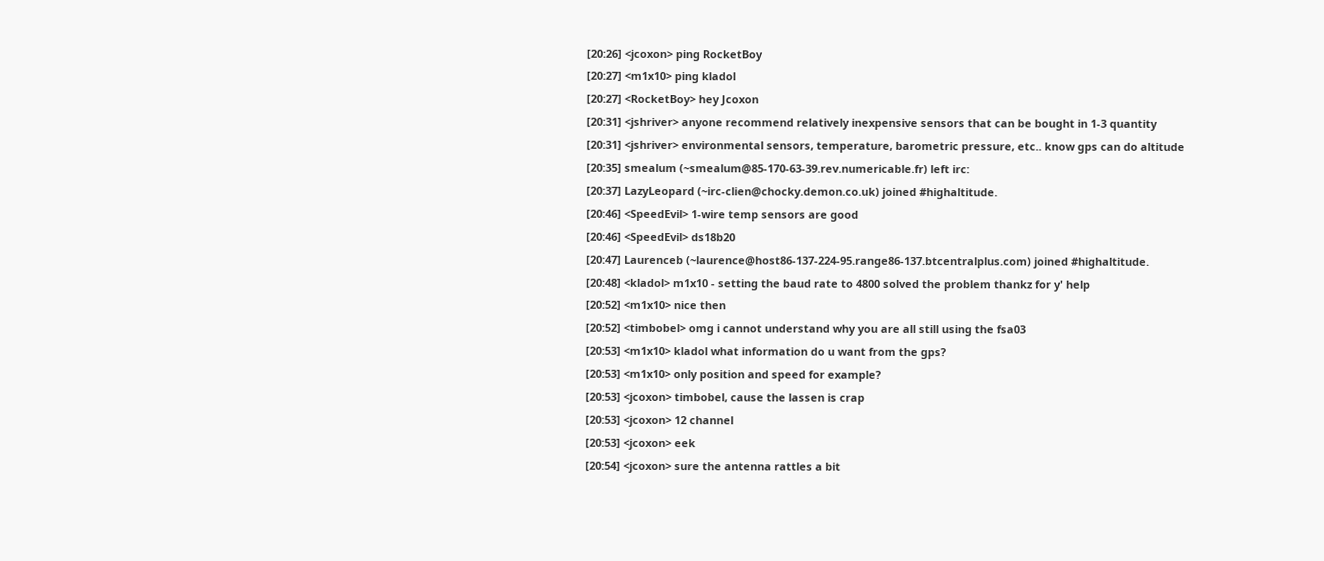[20:26] <jcoxon> ping RocketBoy
[20:27] <m1x10> ping kladol
[20:27] <RocketBoy> hey Jcoxon
[20:31] <jshriver> anyone recommend relatively inexpensive sensors that can be bought in 1-3 quantity
[20:31] <jshriver> environmental sensors, temperature, barometric pressure, etc.. know gps can do altitude
[20:35] smealum (~smealum@85-170-63-39.rev.numericable.fr) left irc:
[20:37] LazyLeopard (~irc-clien@chocky.demon.co.uk) joined #highaltitude.
[20:46] <SpeedEvil> 1-wire temp sensors are good
[20:46] <SpeedEvil> ds18b20
[20:47] Laurenceb (~laurence@host86-137-224-95.range86-137.btcentralplus.com) joined #highaltitude.
[20:48] <kladol> m1x10 - setting the baud rate to 4800 solved the problem thankz for y' help
[20:52] <m1x10> nice then
[20:52] <timbobel> omg i cannot understand why you are all still using the fsa03
[20:53] <m1x10> kladol what information do u want from the gps?
[20:53] <m1x10> only position and speed for example?
[20:53] <jcoxon> timbobel, cause the lassen is crap
[20:53] <jcoxon> 12 channel
[20:53] <jcoxon> eek
[20:54] <jcoxon> sure the antenna rattles a bit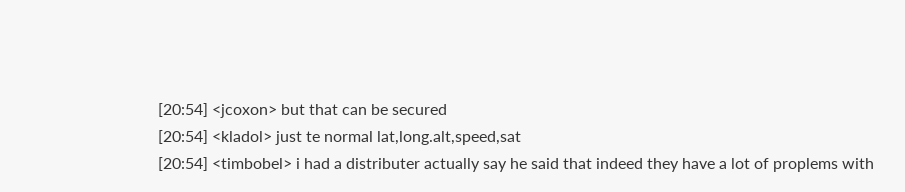[20:54] <jcoxon> but that can be secured
[20:54] <kladol> just te normal lat,long.alt,speed,sat
[20:54] <timbobel> i had a distributer actually say he said that indeed they have a lot of proplems with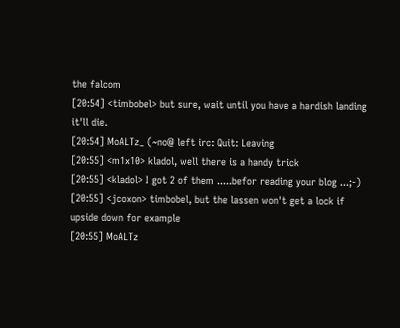the falcom
[20:54] <timbobel> but sure, wait until you have a hardish landing it'll die.
[20:54] MoALTz_ (~no@ left irc: Quit: Leaving
[20:55] <m1x10> kladol, well there is a handy trick
[20:55] <kladol> I got 2 of them .....befor reading your blog ...;-)
[20:55] <jcoxon> timbobel, but the lassen won't get a lock if upside down for example
[20:55] MoALTz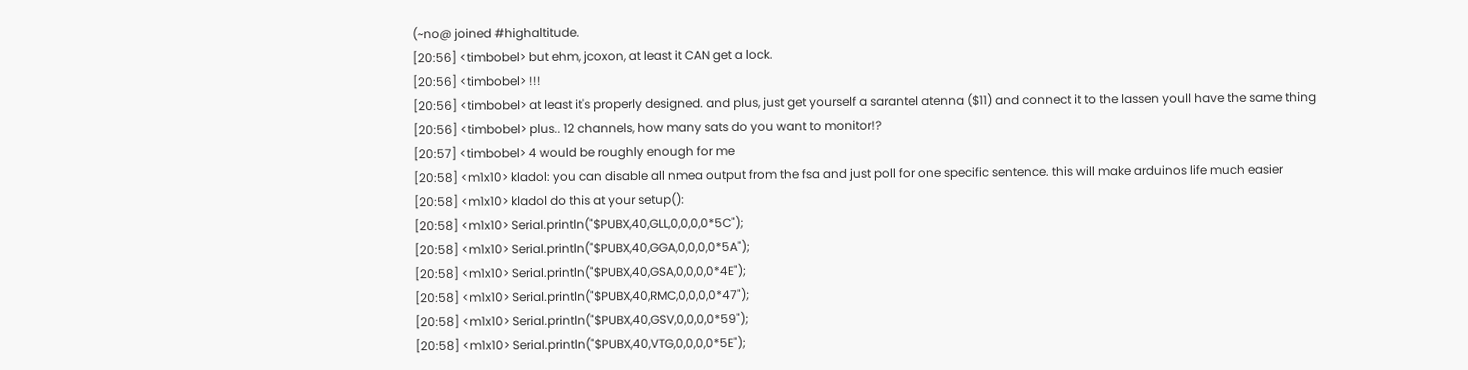(~no@ joined #highaltitude.
[20:56] <timbobel> but ehm, jcoxon, at least it CAN get a lock.
[20:56] <timbobel> !!!
[20:56] <timbobel> at least it's properly designed. and plus, just get yourself a sarantel atenna ($11) and connect it to the lassen youll have the same thing
[20:56] <timbobel> plus.. 12 channels, how many sats do you want to monitor!?
[20:57] <timbobel> 4 would be roughly enough for me
[20:58] <m1x10> kladol: you can disable all nmea output from the fsa and just poll for one specific sentence. this will make arduinos life much easier
[20:58] <m1x10> kladol do this at your setup():
[20:58] <m1x10> Serial.println("$PUBX,40,GLL,0,0,0,0*5C");
[20:58] <m1x10> Serial.println("$PUBX,40,GGA,0,0,0,0*5A");
[20:58] <m1x10> Serial.println("$PUBX,40,GSA,0,0,0,0*4E");
[20:58] <m1x10> Serial.println("$PUBX,40,RMC,0,0,0,0*47");
[20:58] <m1x10> Serial.println("$PUBX,40,GSV,0,0,0,0*59");
[20:58] <m1x10> Serial.println("$PUBX,40,VTG,0,0,0,0*5E");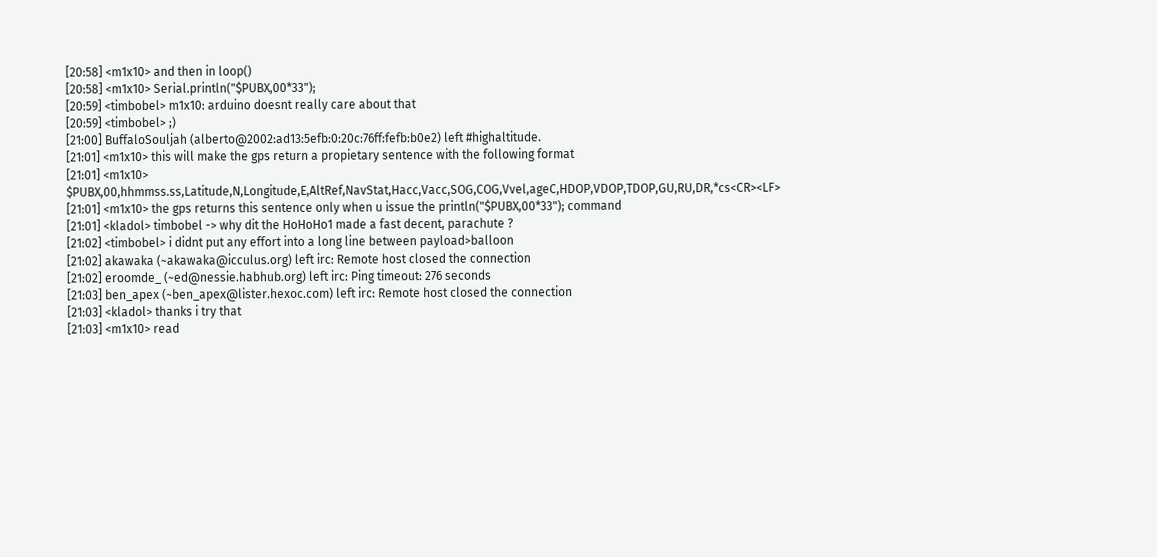[20:58] <m1x10> and then in loop()
[20:58] <m1x10> Serial.println("$PUBX,00*33");
[20:59] <timbobel> m1x10: arduino doesnt really care about that
[20:59] <timbobel> ;)
[21:00] BuffaloSouljah (alberto@2002:ad13:5efb:0:20c:76ff:fefb:b0e2) left #highaltitude.
[21:01] <m1x10> this will make the gps return a propietary sentence with the following format
[21:01] <m1x10> $PUBX,00,hhmmss.ss,Latitude,N,Longitude,E,AltRef,NavStat,Hacc,Vacc,SOG,COG,Vvel,ageC,HDOP,VDOP,TDOP,GU,RU,DR,*cs<CR><LF>
[21:01] <m1x10> the gps returns this sentence only when u issue the println("$PUBX,00*33"); command
[21:01] <kladol> timbobel -> why dit the HoHoHo1 made a fast decent, parachute ?
[21:02] <timbobel> i didnt put any effort into a long line between payload>balloon
[21:02] akawaka (~akawaka@icculus.org) left irc: Remote host closed the connection
[21:02] eroomde_ (~ed@nessie.habhub.org) left irc: Ping timeout: 276 seconds
[21:03] ben_apex (~ben_apex@lister.hexoc.com) left irc: Remote host closed the connection
[21:03] <kladol> thanks i try that
[21:03] <m1x10> read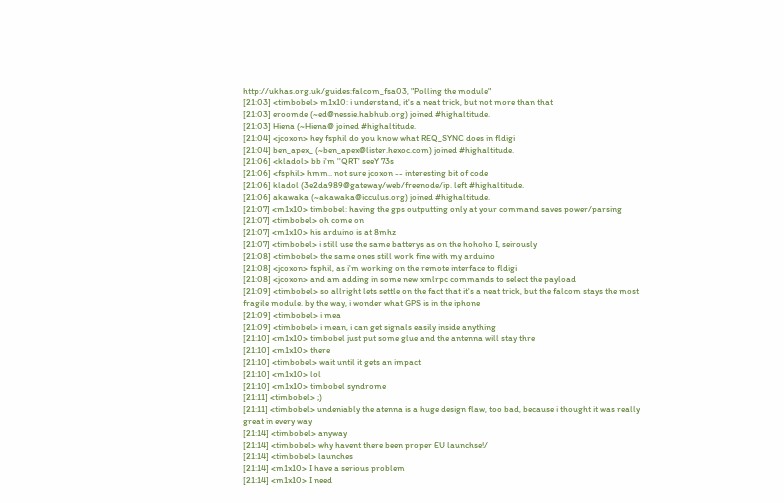http://ukhas.org.uk/guides:falcom_fsa03, "Polling the module"
[21:03] <timbobel> m1x10: i understand, it's a neat trick, but not more than that
[21:03] eroomde (~ed@nessie.habhub.org) joined #highaltitude.
[21:03] Hiena (~Hiena@ joined #highaltitude.
[21:04] <jcoxon> hey fsphil do you know what REQ_SYNC does in fldigi
[21:04] ben_apex_ (~ben_apex@lister.hexoc.com) joined #highaltitude.
[21:06] <kladol> bb i'm ''QRT' seeY 73s
[21:06] <fsphil> hmm.. not sure jcoxon -- interesting bit of code
[21:06] kladol (3e2da989@gateway/web/freenode/ip. left #highaltitude.
[21:06] akawaka (~akawaka@icculus.org) joined #highaltitude.
[21:07] <m1x10> timbobel: having the gps outputting only at your command saves power/parsing
[21:07] <timbobel> oh come on
[21:07] <m1x10> his arduino is at 8mhz
[21:07] <timbobel> i still use the same batterys as on the hohoho I, seirously
[21:08] <timbobel> the same ones still work fine with my arduino
[21:08] <jcoxon> fsphil, as i'm working on the remote interface to fldigi
[21:08] <jcoxon> and am adding in some new xmlrpc commands to select the payload
[21:09] <timbobel> so allright lets settle on the fact that it's a neat trick, but the falcom stays the most fragile module. by the way, i wonder what GPS is in the iphone
[21:09] <timbobel> i mea
[21:09] <timbobel> i mean, i can get signals easily inside anything
[21:10] <m1x10> timbobel just put some glue and the antenna will stay thre
[21:10] <m1x10> there
[21:10] <timbobel> wait until it gets an impact
[21:10] <m1x10> lol
[21:10] <m1x10> timbobel syndrome
[21:11] <timbobel> ;)
[21:11] <timbobel> undeniably the atenna is a huge design flaw, too bad, because i thought it was really great in every way
[21:14] <timbobel> anyway
[21:14] <timbobel> why havent there been proper EU launchse!/
[21:14] <timbobel> launches
[21:14] <m1x10> I have a serious problem
[21:14] <m1x10> I need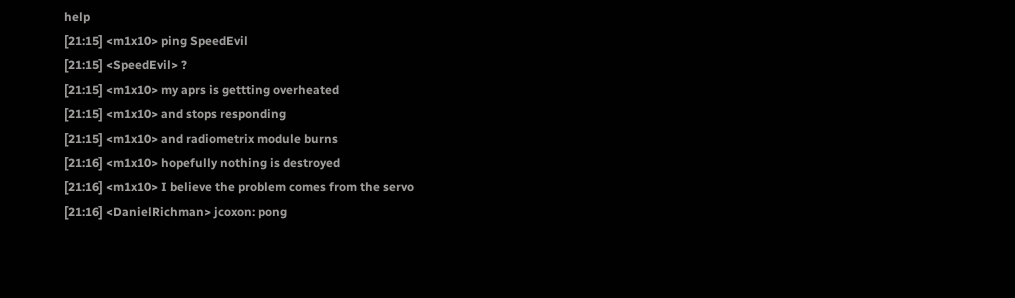help
[21:15] <m1x10> ping SpeedEvil
[21:15] <SpeedEvil> ?
[21:15] <m1x10> my aprs is gettting overheated
[21:15] <m1x10> and stops responding
[21:15] <m1x10> and radiometrix module burns
[21:16] <m1x10> hopefully nothing is destroyed
[21:16] <m1x10> I believe the problem comes from the servo
[21:16] <DanielRichman> jcoxon: pong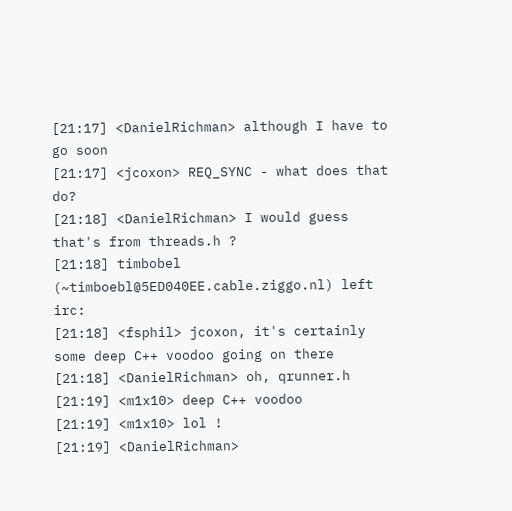[21:17] <DanielRichman> although I have to go soon
[21:17] <jcoxon> REQ_SYNC - what does that do?
[21:18] <DanielRichman> I would guess that's from threads.h ?
[21:18] timbobel (~timboebl@5ED040EE.cable.ziggo.nl) left irc:
[21:18] <fsphil> jcoxon, it's certainly some deep C++ voodoo going on there
[21:18] <DanielRichman> oh, qrunner.h
[21:19] <m1x10> deep C++ voodoo
[21:19] <m1x10> lol !
[21:19] <DanielRichman>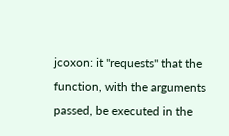jcoxon: it "requests" that the function, with the arguments passed, be executed in the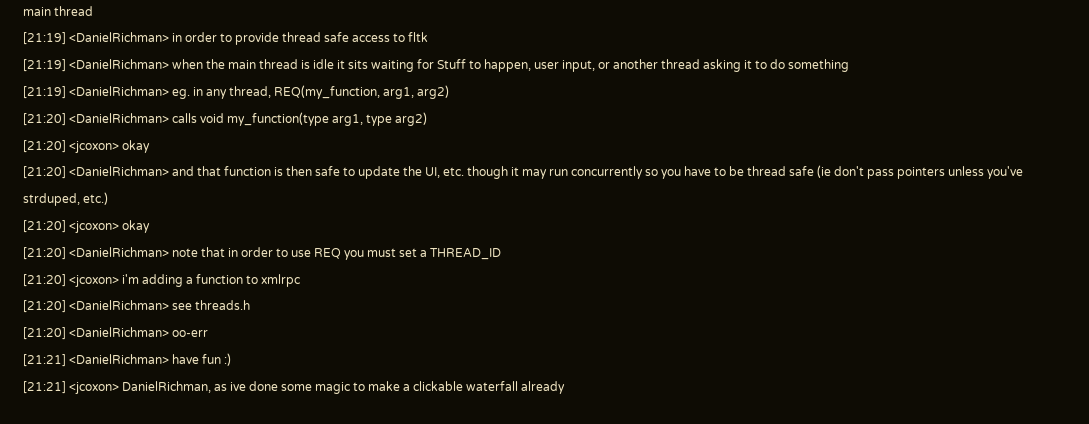main thread
[21:19] <DanielRichman> in order to provide thread safe access to fltk
[21:19] <DanielRichman> when the main thread is idle it sits waiting for Stuff to happen, user input, or another thread asking it to do something
[21:19] <DanielRichman> eg. in any thread, REQ(my_function, arg1, arg2)
[21:20] <DanielRichman> calls void my_function(type arg1, type arg2)
[21:20] <jcoxon> okay
[21:20] <DanielRichman> and that function is then safe to update the UI, etc. though it may run concurrently so you have to be thread safe (ie don't pass pointers unless you've strduped, etc.)
[21:20] <jcoxon> okay
[21:20] <DanielRichman> note that in order to use REQ you must set a THREAD_ID
[21:20] <jcoxon> i'm adding a function to xmlrpc
[21:20] <DanielRichman> see threads.h
[21:20] <DanielRichman> oo-err
[21:21] <DanielRichman> have fun :)
[21:21] <jcoxon> DanielRichman, as ive done some magic to make a clickable waterfall already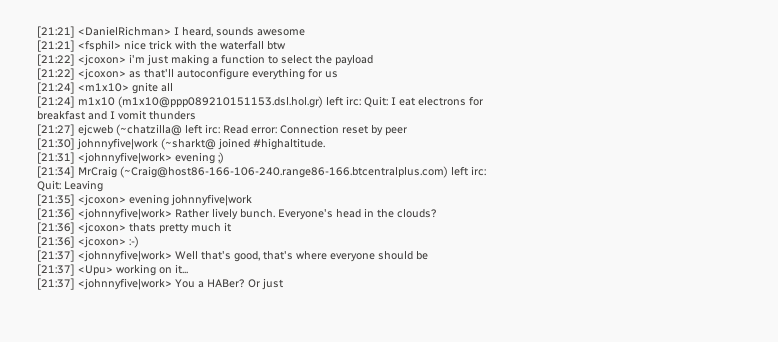[21:21] <DanielRichman> I heard, sounds awesome
[21:21] <fsphil> nice trick with the waterfall btw
[21:22] <jcoxon> i'm just making a function to select the payload
[21:22] <jcoxon> as that'll autoconfigure everything for us
[21:24] <m1x10> gnite all
[21:24] m1x10 (m1x10@ppp089210151153.dsl.hol.gr) left irc: Quit: I eat electrons for breakfast and I vomit thunders
[21:27] ejcweb (~chatzilla@ left irc: Read error: Connection reset by peer
[21:30] johnnyfive|work (~sharkt@ joined #highaltitude.
[21:31] <johnnyfive|work> evening ;)
[21:34] MrCraig (~Craig@host86-166-106-240.range86-166.btcentralplus.com) left irc: Quit: Leaving
[21:35] <jcoxon> evening johnnyfive|work
[21:36] <johnnyfive|work> Rather lively bunch. Everyone's head in the clouds?
[21:36] <jcoxon> thats pretty much it
[21:36] <jcoxon> :-)
[21:37] <johnnyfive|work> Well that's good, that's where everyone should be
[21:37] <Upu> working on it...
[21:37] <johnnyfive|work> You a HABer? Or just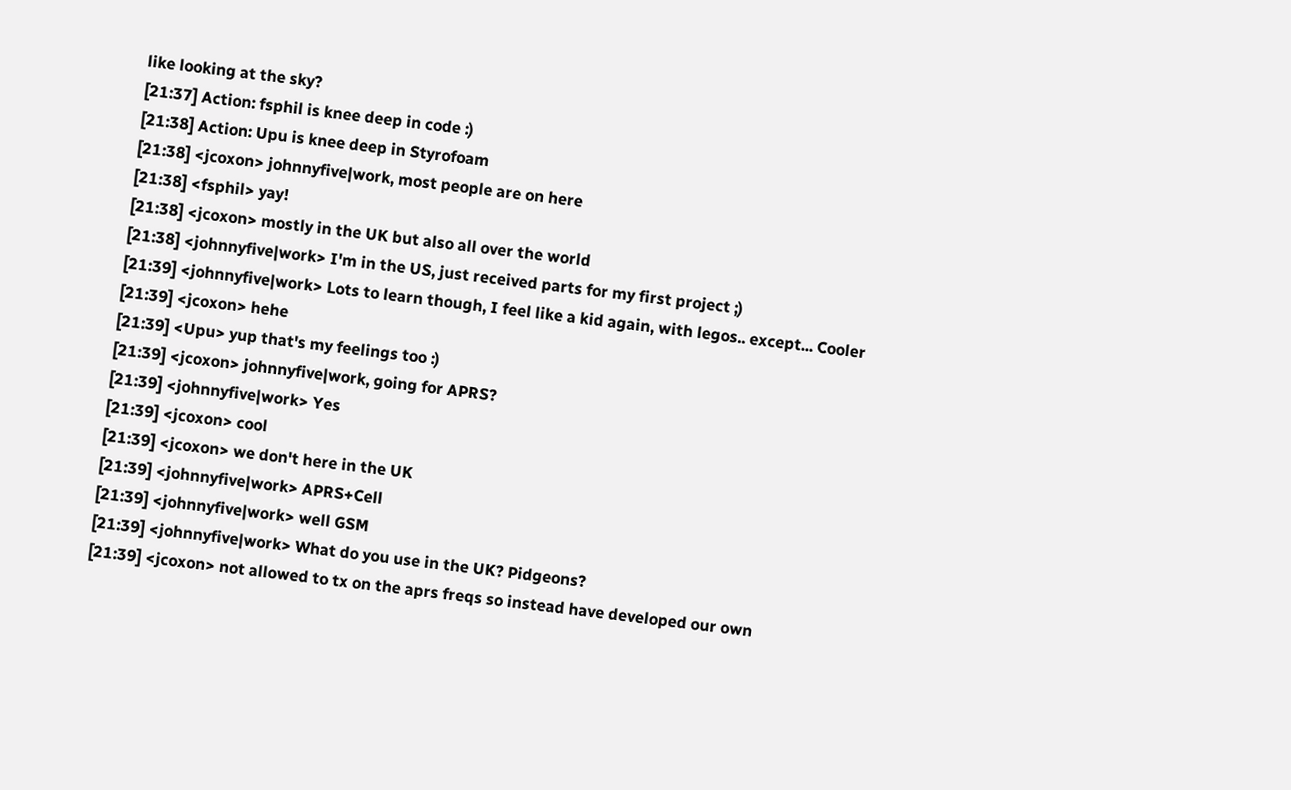like looking at the sky?
[21:37] Action: fsphil is knee deep in code :)
[21:38] Action: Upu is knee deep in Styrofoam
[21:38] <jcoxon> johnnyfive|work, most people are on here
[21:38] <fsphil> yay!
[21:38] <jcoxon> mostly in the UK but also all over the world
[21:38] <johnnyfive|work> I'm in the US, just received parts for my first project ;)
[21:39] <johnnyfive|work> Lots to learn though, I feel like a kid again, with legos.. except... Cooler
[21:39] <jcoxon> hehe
[21:39] <Upu> yup that's my feelings too :)
[21:39] <jcoxon> johnnyfive|work, going for APRS?
[21:39] <johnnyfive|work> Yes
[21:39] <jcoxon> cool
[21:39] <jcoxon> we don't here in the UK
[21:39] <johnnyfive|work> APRS+Cell
[21:39] <johnnyfive|work> well GSM
[21:39] <johnnyfive|work> What do you use in the UK? Pidgeons?
[21:39] <jcoxon> not allowed to tx on the aprs freqs so instead have developed our own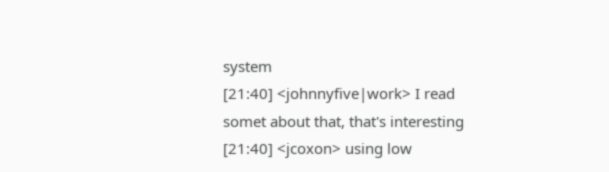system
[21:40] <johnnyfive|work> I read somet about that, that's interesting
[21:40] <jcoxon> using low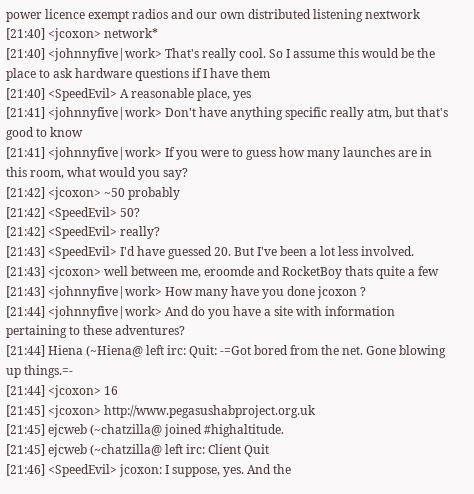power licence exempt radios and our own distributed listening nextwork
[21:40] <jcoxon> network*
[21:40] <johnnyfive|work> That's really cool. So I assume this would be the place to ask hardware questions if I have them
[21:40] <SpeedEvil> A reasonable place, yes
[21:41] <johnnyfive|work> Don't have anything specific really atm, but that's good to know
[21:41] <johnnyfive|work> If you were to guess how many launches are in this room, what would you say?
[21:42] <jcoxon> ~50 probably
[21:42] <SpeedEvil> 50?
[21:42] <SpeedEvil> really?
[21:43] <SpeedEvil> I'd have guessed 20. But I've been a lot less involved.
[21:43] <jcoxon> well between me, eroomde and RocketBoy thats quite a few
[21:43] <johnnyfive|work> How many have you done jcoxon ?
[21:44] <johnnyfive|work> And do you have a site with information pertaining to these adventures?
[21:44] Hiena (~Hiena@ left irc: Quit: -=Got bored from the net. Gone blowing up things.=-
[21:44] <jcoxon> 16
[21:45] <jcoxon> http://www.pegasushabproject.org.uk
[21:45] ejcweb (~chatzilla@ joined #highaltitude.
[21:45] ejcweb (~chatzilla@ left irc: Client Quit
[21:46] <SpeedEvil> jcoxon: I suppose, yes. And the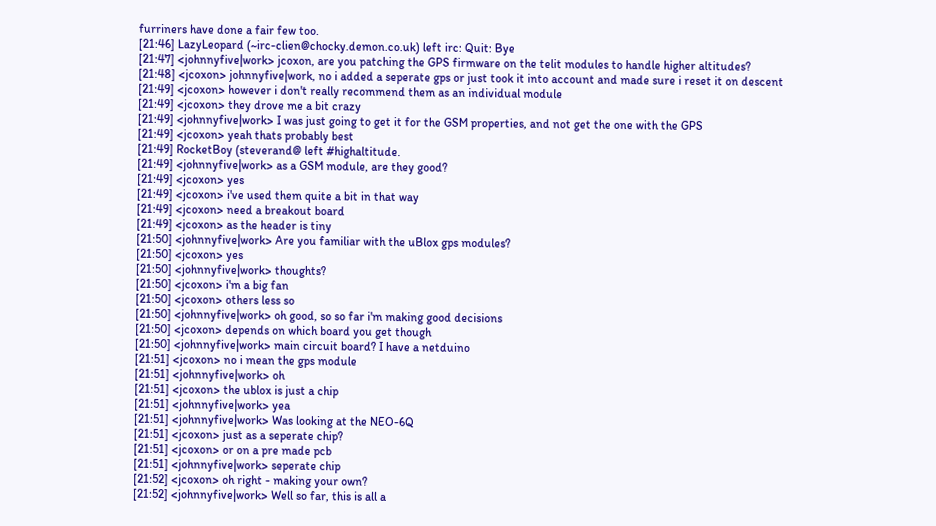furriners have done a fair few too.
[21:46] LazyLeopard (~irc-clien@chocky.demon.co.uk) left irc: Quit: Bye
[21:47] <johnnyfive|work> jcoxon, are you patching the GPS firmware on the telit modules to handle higher altitudes?
[21:48] <jcoxon> johnnyfive|work, no i added a seperate gps or just took it into account and made sure i reset it on descent
[21:49] <jcoxon> however i don't really recommend them as an individual module
[21:49] <jcoxon> they drove me a bit crazy
[21:49] <johnnyfive|work> I was just going to get it for the GSM properties, and not get the one with the GPS
[21:49] <jcoxon> yeah thats probably best
[21:49] RocketBoy (steverand@ left #highaltitude.
[21:49] <johnnyfive|work> as a GSM module, are they good?
[21:49] <jcoxon> yes
[21:49] <jcoxon> i've used them quite a bit in that way
[21:49] <jcoxon> need a breakout board
[21:49] <jcoxon> as the header is tiny
[21:50] <johnnyfive|work> Are you familiar with the uBlox gps modules?
[21:50] <jcoxon> yes
[21:50] <johnnyfive|work> thoughts?
[21:50] <jcoxon> i'm a big fan
[21:50] <jcoxon> others less so
[21:50] <johnnyfive|work> oh good, so so far i'm making good decisions
[21:50] <jcoxon> depends on which board you get though
[21:50] <johnnyfive|work> main circuit board? I have a netduino
[21:51] <jcoxon> no i mean the gps module
[21:51] <johnnyfive|work> oh
[21:51] <jcoxon> the ublox is just a chip
[21:51] <johnnyfive|work> yea
[21:51] <johnnyfive|work> Was looking at the NEO-6Q
[21:51] <jcoxon> just as a seperate chip?
[21:51] <jcoxon> or on a pre made pcb
[21:51] <johnnyfive|work> seperate chip
[21:52] <jcoxon> oh right - making your own?
[21:52] <johnnyfive|work> Well so far, this is all a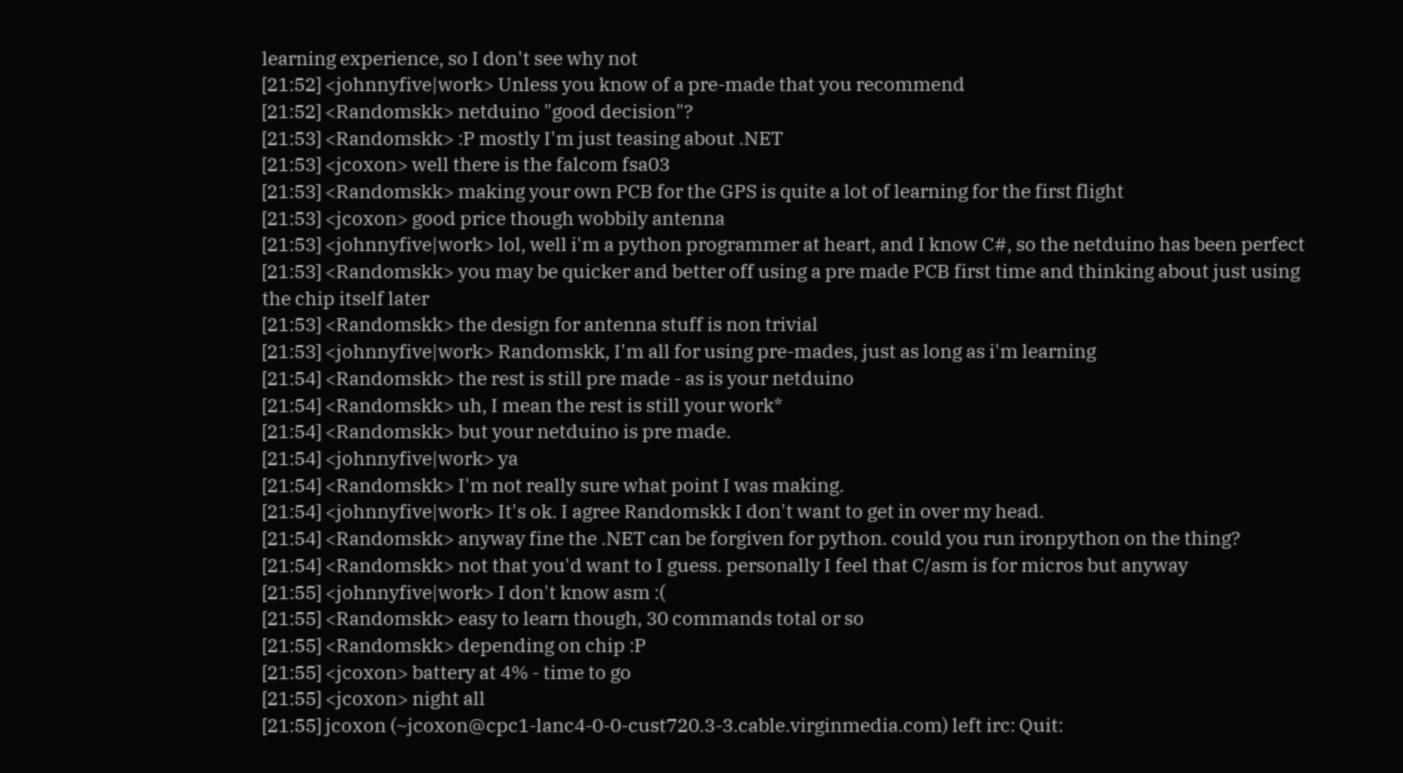learning experience, so I don't see why not
[21:52] <johnnyfive|work> Unless you know of a pre-made that you recommend
[21:52] <Randomskk> netduino "good decision"?
[21:53] <Randomskk> :P mostly I'm just teasing about .NET
[21:53] <jcoxon> well there is the falcom fsa03
[21:53] <Randomskk> making your own PCB for the GPS is quite a lot of learning for the first flight
[21:53] <jcoxon> good price though wobbily antenna
[21:53] <johnnyfive|work> lol, well i'm a python programmer at heart, and I know C#, so the netduino has been perfect
[21:53] <Randomskk> you may be quicker and better off using a pre made PCB first time and thinking about just using the chip itself later
[21:53] <Randomskk> the design for antenna stuff is non trivial
[21:53] <johnnyfive|work> Randomskk, I'm all for using pre-mades, just as long as i'm learning
[21:54] <Randomskk> the rest is still pre made - as is your netduino
[21:54] <Randomskk> uh, I mean the rest is still your work*
[21:54] <Randomskk> but your netduino is pre made.
[21:54] <johnnyfive|work> ya
[21:54] <Randomskk> I'm not really sure what point I was making.
[21:54] <johnnyfive|work> It's ok. I agree Randomskk I don't want to get in over my head.
[21:54] <Randomskk> anyway fine the .NET can be forgiven for python. could you run ironpython on the thing?
[21:54] <Randomskk> not that you'd want to I guess. personally I feel that C/asm is for micros but anyway
[21:55] <johnnyfive|work> I don't know asm :(
[21:55] <Randomskk> easy to learn though, 30 commands total or so
[21:55] <Randomskk> depending on chip :P
[21:55] <jcoxon> battery at 4% - time to go
[21:55] <jcoxon> night all
[21:55] jcoxon (~jcoxon@cpc1-lanc4-0-0-cust720.3-3.cable.virginmedia.com) left irc: Quit: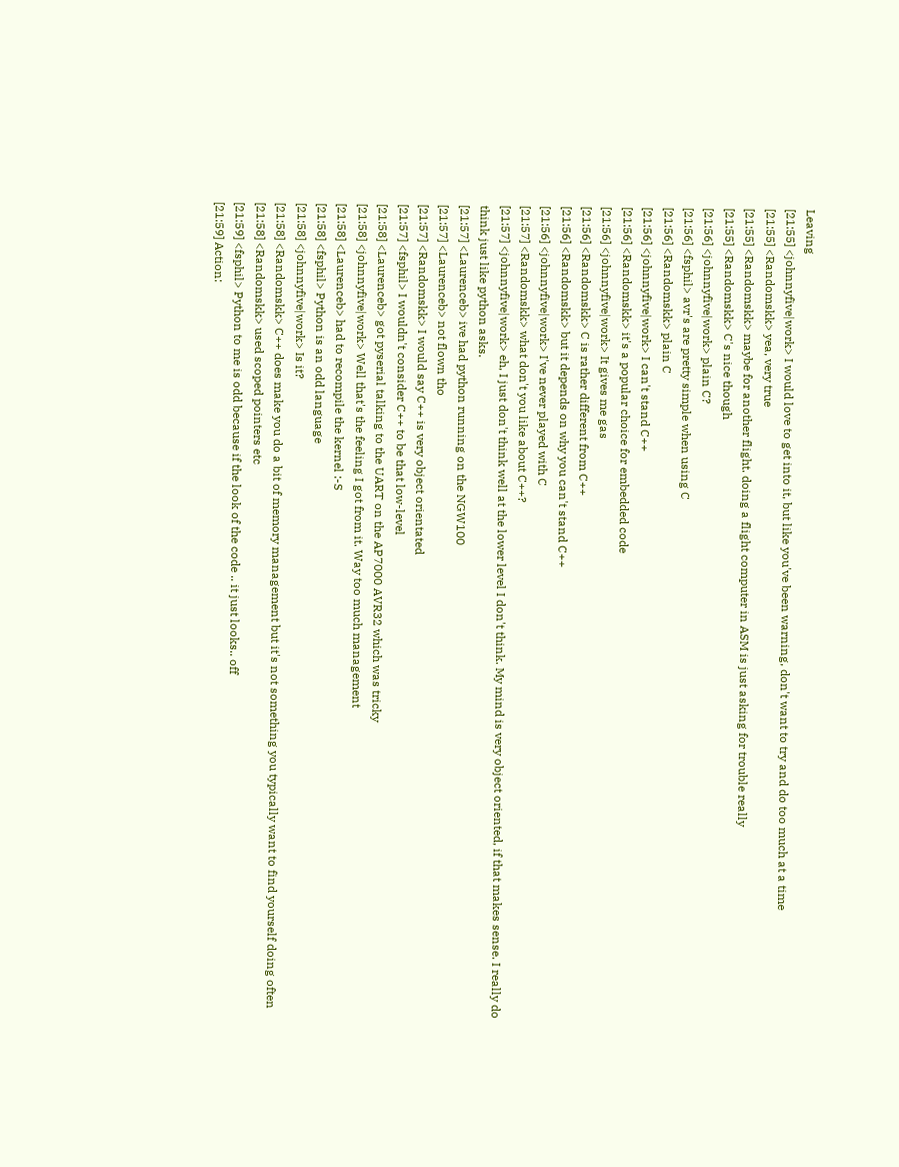Leaving
[21:55] <johnnyfive|work> I would love to get into it, but like you've been warning, don't want to try and do too much at a time
[21:55] <Randomskk> yea, very true
[21:55] <Randomskk> maybe for another flight. doing a flight computer in ASM is just asking for trouble really
[21:55] <Randomskk> C's nice though
[21:56] <johnnyfive|work> plain C?
[21:56] <fsphil> avr's are pretty simple when using C
[21:56] <Randomskk> plain C
[21:56] <johnnyfive|work> I can't stand C++
[21:56] <Randomskk> it's a popular choice for embedded code
[21:56] <johnnyfive|work> It gives me gas
[21:56] <Randomskk> C is rather different from C++
[21:56] <Randomskk> but it depends on why you can't stand C++
[21:56] <johnnyfive|work> I've never played with C
[21:57] <Randomskk> what don't you like about C++?
[21:57] <johnnyfive|work> eh, I just don't think well at the lower level I don't think. My mind is very object oriented, if that makes sense. I really do think just like python asks.
[21:57] <Laurenceb> ive had python running on the NGW100
[21:57] <Laurenceb> not flown tho
[21:57] <Randomskk> I would say C++ is very object orientated
[21:57] <fsphil> I wouldn't consider C++ to be that low-level
[21:58] <Laurenceb> got pyserial talking to the UART on the AP7000 AVR32 which was tricky
[21:58] <johnnyfive|work> Well that's the feeling I got from it. Way too much management
[21:58] <Laurenceb> had to recompile the kernel :-S
[21:58] <fsphil> Python is an odd language
[21:58] <johnnyfive|work> Is it?
[21:58] <Randomskk> C++ does make you do a bit of memory management but it's not something you typically want to find yourself doing often
[21:58] <Randomskk> used scoped pointers etc
[21:59] <fsphil> Python to me is odd because if the look of the code .. it just looks.. off
[21:59] Action: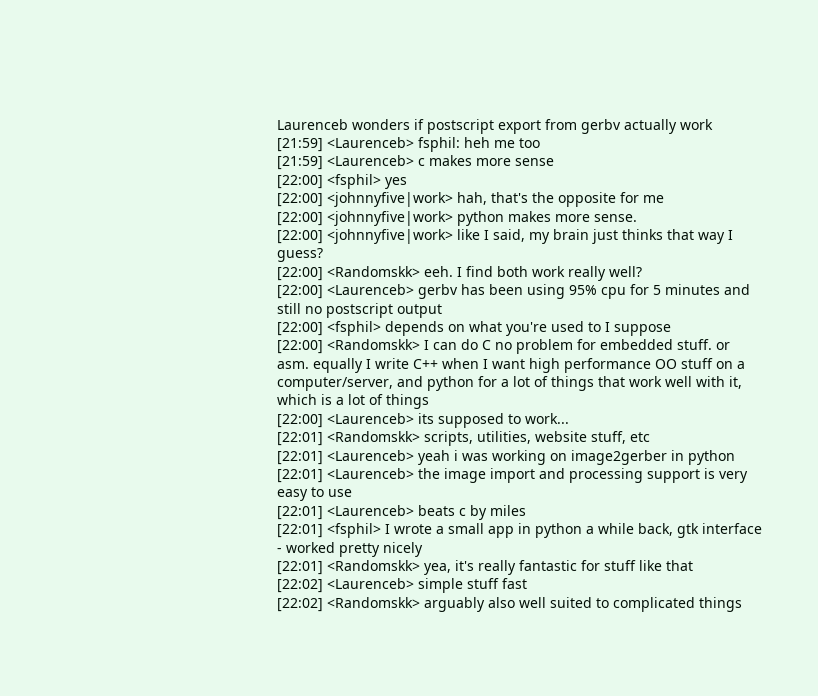Laurenceb wonders if postscript export from gerbv actually work
[21:59] <Laurenceb> fsphil: heh me too
[21:59] <Laurenceb> c makes more sense
[22:00] <fsphil> yes
[22:00] <johnnyfive|work> hah, that's the opposite for me
[22:00] <johnnyfive|work> python makes more sense.
[22:00] <johnnyfive|work> like I said, my brain just thinks that way I guess?
[22:00] <Randomskk> eeh. I find both work really well?
[22:00] <Laurenceb> gerbv has been using 95% cpu for 5 minutes and still no postscript output
[22:00] <fsphil> depends on what you're used to I suppose
[22:00] <Randomskk> I can do C no problem for embedded stuff. or asm. equally I write C++ when I want high performance OO stuff on a computer/server, and python for a lot of things that work well with it, which is a lot of things
[22:00] <Laurenceb> its supposed to work...
[22:01] <Randomskk> scripts, utilities, website stuff, etc
[22:01] <Laurenceb> yeah i was working on image2gerber in python
[22:01] <Laurenceb> the image import and processing support is very easy to use
[22:01] <Laurenceb> beats c by miles
[22:01] <fsphil> I wrote a small app in python a while back, gtk interface - worked pretty nicely
[22:01] <Randomskk> yea, it's really fantastic for stuff like that
[22:02] <Laurenceb> simple stuff fast
[22:02] <Randomskk> arguably also well suited to complicated things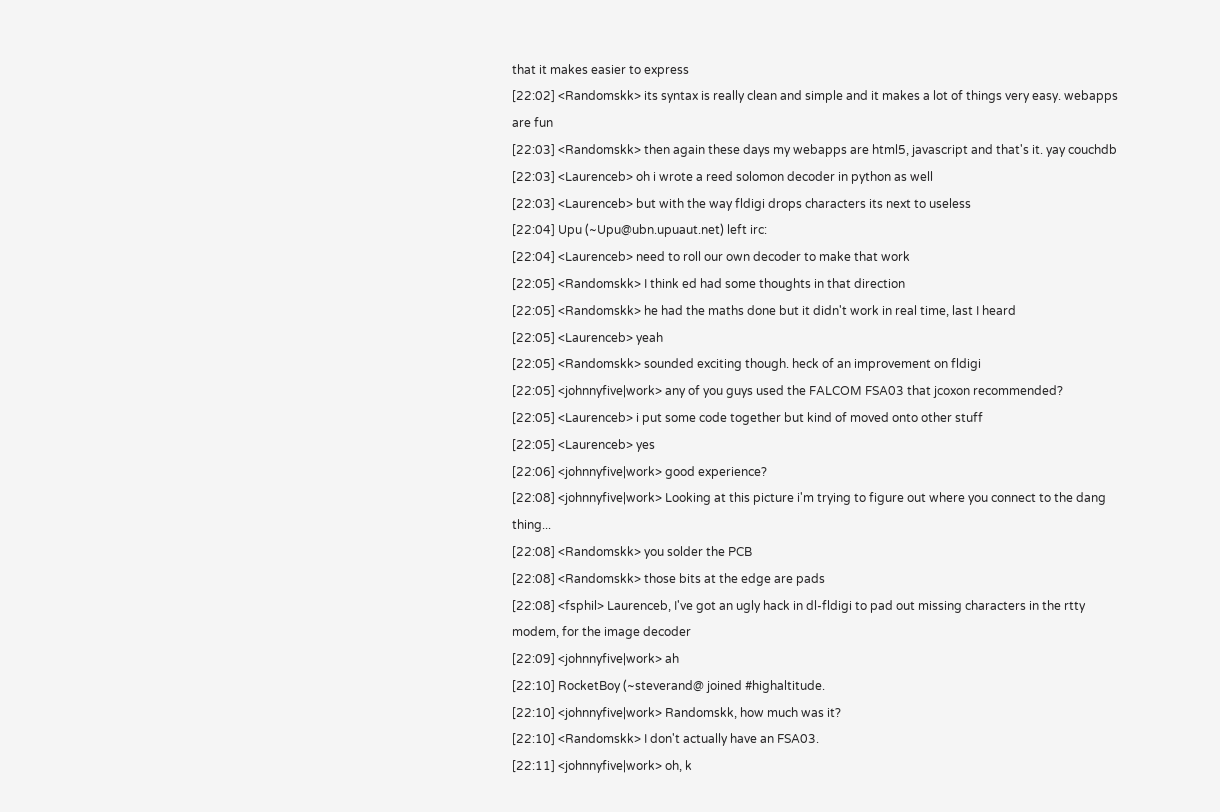that it makes easier to express
[22:02] <Randomskk> its syntax is really clean and simple and it makes a lot of things very easy. webapps are fun
[22:03] <Randomskk> then again these days my webapps are html5, javascript and that's it. yay couchdb
[22:03] <Laurenceb> oh i wrote a reed solomon decoder in python as well
[22:03] <Laurenceb> but with the way fldigi drops characters its next to useless
[22:04] Upu (~Upu@ubn.upuaut.net) left irc:
[22:04] <Laurenceb> need to roll our own decoder to make that work
[22:05] <Randomskk> I think ed had some thoughts in that direction
[22:05] <Randomskk> he had the maths done but it didn't work in real time, last I heard
[22:05] <Laurenceb> yeah
[22:05] <Randomskk> sounded exciting though. heck of an improvement on fldigi
[22:05] <johnnyfive|work> any of you guys used the FALCOM FSA03 that jcoxon recommended?
[22:05] <Laurenceb> i put some code together but kind of moved onto other stuff
[22:05] <Laurenceb> yes
[22:06] <johnnyfive|work> good experience?
[22:08] <johnnyfive|work> Looking at this picture i'm trying to figure out where you connect to the dang thing...
[22:08] <Randomskk> you solder the PCB
[22:08] <Randomskk> those bits at the edge are pads
[22:08] <fsphil> Laurenceb, I've got an ugly hack in dl-fldigi to pad out missing characters in the rtty modem, for the image decoder
[22:09] <johnnyfive|work> ah
[22:10] RocketBoy (~steverand@ joined #highaltitude.
[22:10] <johnnyfive|work> Randomskk, how much was it?
[22:10] <Randomskk> I don't actually have an FSA03.
[22:11] <johnnyfive|work> oh, k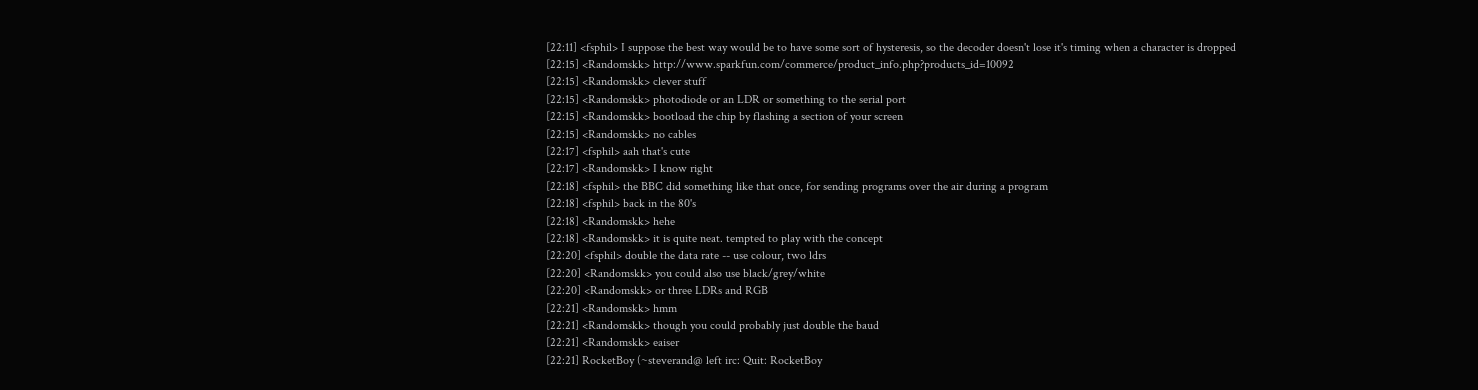[22:11] <fsphil> I suppose the best way would be to have some sort of hysteresis, so the decoder doesn't lose it's timing when a character is dropped
[22:15] <Randomskk> http://www.sparkfun.com/commerce/product_info.php?products_id=10092
[22:15] <Randomskk> clever stuff
[22:15] <Randomskk> photodiode or an LDR or something to the serial port
[22:15] <Randomskk> bootload the chip by flashing a section of your screen
[22:15] <Randomskk> no cables
[22:17] <fsphil> aah that's cute
[22:17] <Randomskk> I know right
[22:18] <fsphil> the BBC did something like that once, for sending programs over the air during a program
[22:18] <fsphil> back in the 80's
[22:18] <Randomskk> hehe
[22:18] <Randomskk> it is quite neat. tempted to play with the concept
[22:20] <fsphil> double the data rate -- use colour, two ldrs
[22:20] <Randomskk> you could also use black/grey/white
[22:20] <Randomskk> or three LDRs and RGB
[22:21] <Randomskk> hmm
[22:21] <Randomskk> though you could probably just double the baud
[22:21] <Randomskk> eaiser
[22:21] RocketBoy (~steverand@ left irc: Quit: RocketBoy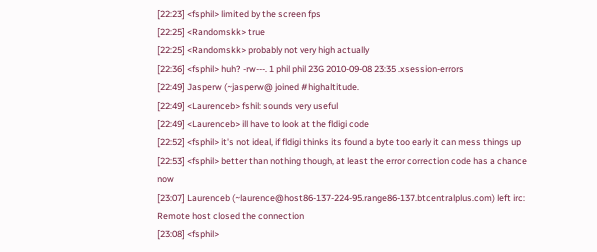[22:23] <fsphil> limited by the screen fps
[22:25] <Randomskk> true
[22:25] <Randomskk> probably not very high actually
[22:36] <fsphil> huh? -rw---. 1 phil phil 23G 2010-09-08 23:35 .xsession-errors
[22:49] Jasperw (~jasperw@ joined #highaltitude.
[22:49] <Laurenceb> fshil: sounds very useful
[22:49] <Laurenceb> ill have to look at the fldigi code
[22:52] <fsphil> it's not ideal, if fldigi thinks its found a byte too early it can mess things up
[22:53] <fsphil> better than nothing though, at least the error correction code has a chance now
[23:07] Laurenceb (~laurence@host86-137-224-95.range86-137.btcentralplus.com) left irc: Remote host closed the connection
[23:08] <fsphil>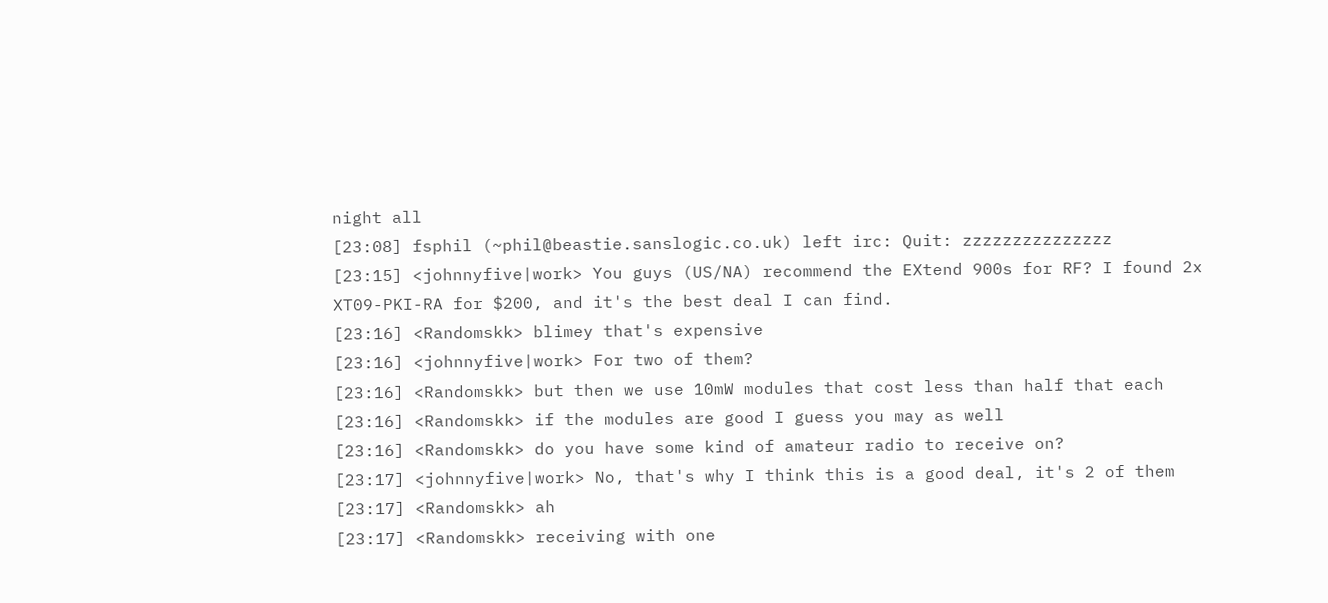night all
[23:08] fsphil (~phil@beastie.sanslogic.co.uk) left irc: Quit: zzzzzzzzzzzzzzz
[23:15] <johnnyfive|work> You guys (US/NA) recommend the EXtend 900s for RF? I found 2x XT09-PKI-RA for $200, and it's the best deal I can find.
[23:16] <Randomskk> blimey that's expensive
[23:16] <johnnyfive|work> For two of them?
[23:16] <Randomskk> but then we use 10mW modules that cost less than half that each
[23:16] <Randomskk> if the modules are good I guess you may as well
[23:16] <Randomskk> do you have some kind of amateur radio to receive on?
[23:17] <johnnyfive|work> No, that's why I think this is a good deal, it's 2 of them
[23:17] <Randomskk> ah
[23:17] <Randomskk> receiving with one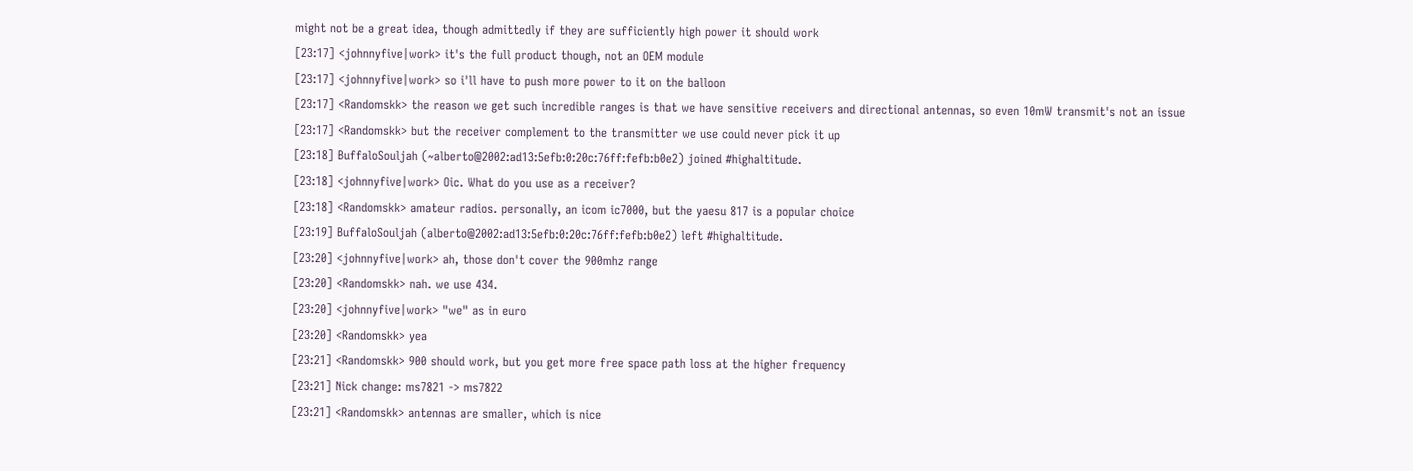might not be a great idea, though admittedly if they are sufficiently high power it should work
[23:17] <johnnyfive|work> it's the full product though, not an OEM module
[23:17] <johnnyfive|work> so i'll have to push more power to it on the balloon
[23:17] <Randomskk> the reason we get such incredible ranges is that we have sensitive receivers and directional antennas, so even 10mW transmit's not an issue
[23:17] <Randomskk> but the receiver complement to the transmitter we use could never pick it up
[23:18] BuffaloSouljah (~alberto@2002:ad13:5efb:0:20c:76ff:fefb:b0e2) joined #highaltitude.
[23:18] <johnnyfive|work> Oic. What do you use as a receiver?
[23:18] <Randomskk> amateur radios. personally, an icom ic7000, but the yaesu 817 is a popular choice
[23:19] BuffaloSouljah (alberto@2002:ad13:5efb:0:20c:76ff:fefb:b0e2) left #highaltitude.
[23:20] <johnnyfive|work> ah, those don't cover the 900mhz range
[23:20] <Randomskk> nah. we use 434.
[23:20] <johnnyfive|work> "we" as in euro
[23:20] <Randomskk> yea
[23:21] <Randomskk> 900 should work, but you get more free space path loss at the higher frequency
[23:21] Nick change: ms7821 -> ms7822
[23:21] <Randomskk> antennas are smaller, which is nice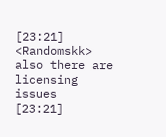[23:21] <Randomskk> also there are licensing issues
[23:21]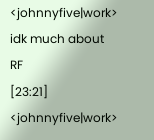<johnnyfive|work> idk much about RF
[23:21] <johnnyfive|work>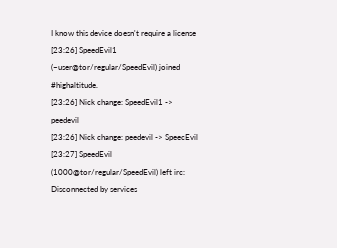I know this device doesn't require a license
[23:26] SpeedEvil1 (~user@tor/regular/SpeedEvil) joined #highaltitude.
[23:26] Nick change: SpeedEvil1 -> peedevil
[23:26] Nick change: peedevil -> SpeecEvil
[23:27] SpeedEvil (1000@tor/regular/SpeedEvil) left irc: Disconnected by services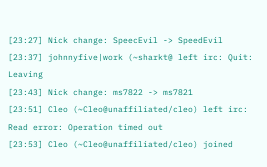[23:27] Nick change: SpeecEvil -> SpeedEvil
[23:37] johnnyfive|work (~sharkt@ left irc: Quit: Leaving
[23:43] Nick change: ms7822 -> ms7821
[23:51] Cleo (~Cleo@unaffiliated/cleo) left irc: Read error: Operation timed out
[23:53] Cleo (~Cleo@unaffiliated/cleo) joined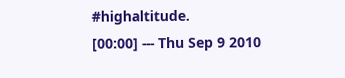#highaltitude.
[00:00] --- Thu Sep 9 2010